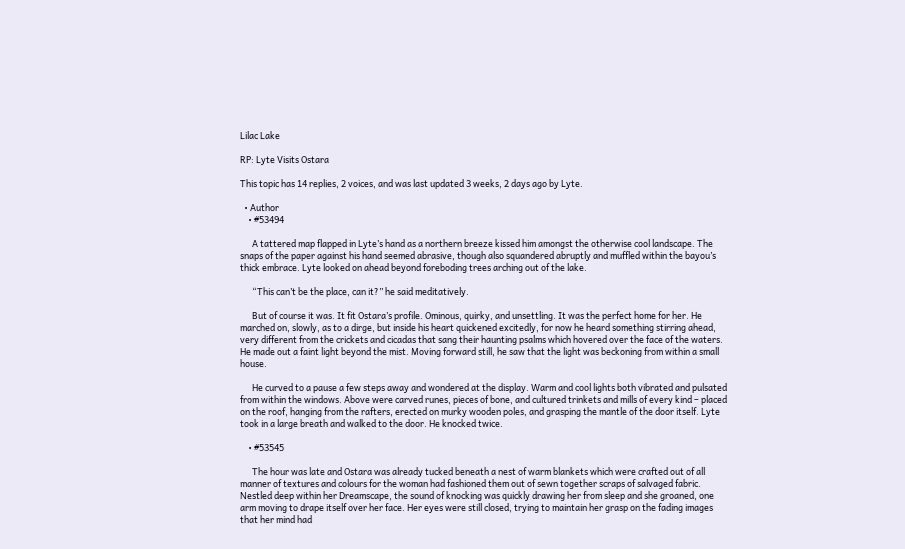Lilac Lake

RP: Lyte Visits Ostara

This topic has 14 replies, 2 voices, and was last updated 3 weeks, 2 days ago by Lyte.

  • Author
    • #53494

      A tattered map flapped in Lyte’s hand as a northern breeze kissed him amongst the otherwise cool landscape. The snaps of the paper against his hand seemed abrasive, though also squandered abruptly and muffled within the bayou’s thick embrace. Lyte looked on ahead beyond foreboding trees arching out of the lake.

      “This can’t be the place, can it?” he said meditatively.

      But of course it was. It fit Ostara’s profile. Ominous, quirky, and unsettling. It was the perfect home for her. He marched on, slowly, as to a dirge, but inside his heart quickened excitedly, for now he heard something stirring ahead, very different from the crickets and cicadas that sang their haunting psalms which hovered over the face of the waters. He made out a faint light beyond the mist. Moving forward still, he saw that the light was beckoning from within a small house.

      He curved to a pause a few steps away and wondered at the display. Warm and cool lights both vibrated and pulsated from within the windows. Above were carved runes, pieces of bone, and cultured trinkets and mills of every kind – placed on the roof, hanging from the rafters, erected on murky wooden poles, and grasping the mantle of the door itself. Lyte took in a large breath and walked to the door. He knocked twice.

    • #53545

      The hour was late and Ostara was already tucked beneath a nest of warm blankets which were crafted out of all manner of textures and colours for the woman had fashioned them out of sewn together scraps of salvaged fabric. Nestled deep within her Dreamscape, the sound of knocking was quickly drawing her from sleep and she groaned, one arm moving to drape itself over her face. Her eyes were still closed, trying to maintain her grasp on the fading images that her mind had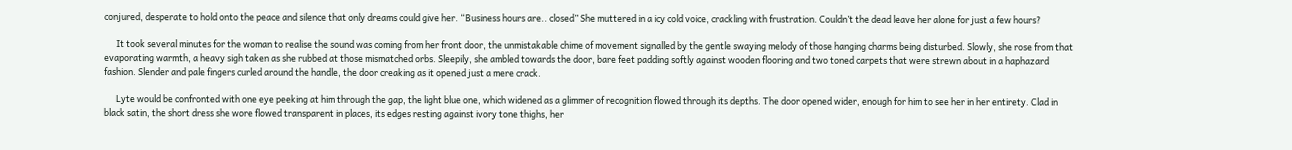conjured, desperate to hold onto the peace and silence that only dreams could give her. “Business hours are.. closed” She muttered in a icy cold voice, crackling with frustration. Couldn’t the dead leave her alone for just a few hours?

      It took several minutes for the woman to realise the sound was coming from her front door, the unmistakable chime of movement signalled by the gentle swaying melody of those hanging charms being disturbed. Slowly, she rose from that evaporating warmth, a heavy sigh taken as she rubbed at those mismatched orbs. Sleepily, she ambled towards the door, bare feet padding softly against wooden flooring and two toned carpets that were strewn about in a haphazard fashion. Slender and pale fingers curled around the handle, the door creaking as it opened just a mere crack.

      Lyte would be confronted with one eye peeking at him through the gap, the light blue one, which widened as a glimmer of recognition flowed through its depths. The door opened wider, enough for him to see her in her entirety. Clad in black satin, the short dress she wore flowed transparent in places, its edges resting against ivory tone thighs, her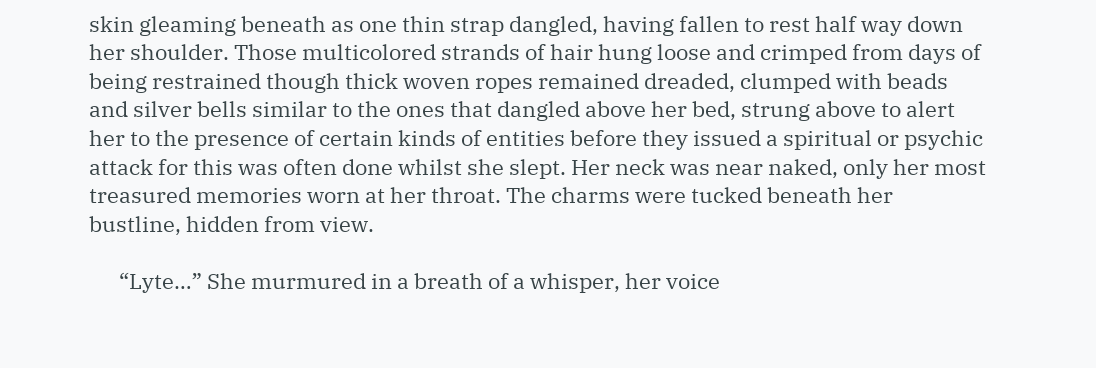skin gleaming beneath as one thin strap dangled, having fallen to rest half way down her shoulder. Those multicolored strands of hair hung loose and crimped from days of being restrained though thick woven ropes remained dreaded, clumped with beads and silver bells similar to the ones that dangled above her bed, strung above to alert her to the presence of certain kinds of entities before they issued a spiritual or psychic attack for this was often done whilst she slept. Her neck was near naked, only her most treasured memories worn at her throat. The charms were tucked beneath her bustline, hidden from view.

      “Lyte…” She murmured in a breath of a whisper, her voice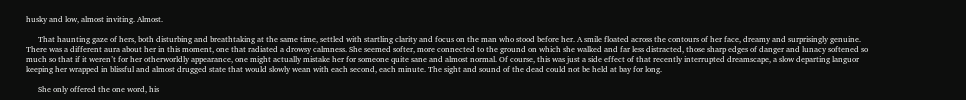husky and low, almost inviting. Almost.

      That haunting gaze of hers, both disturbing and breathtaking at the same time, settled with startling clarity and focus on the man who stood before her. A smile floated across the contours of her face, dreamy and surprisingly genuine. There was a different aura about her in this moment, one that radiated a drowsy calmness. She seemed softer, more connected to the ground on which she walked and far less distracted, those sharp edges of danger and lunacy softened so much so that if it weren’t for her otherworldly appearance, one might actually mistake her for someone quite sane and almost normal. Of course, this was just a side effect of that recently interrupted dreamscape, a slow departing languor keeping her wrapped in blissful and almost drugged state that would slowly wean with each second, each minute. The sight and sound of the dead could not be held at bay for long.

      She only offered the one word, his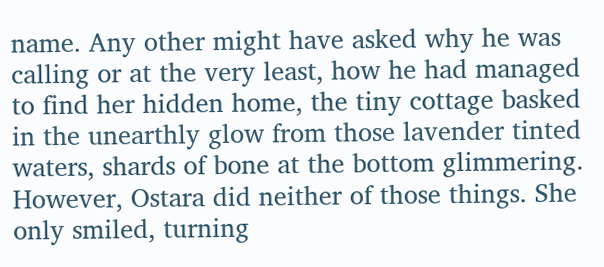name. Any other might have asked why he was calling or at the very least, how he had managed to find her hidden home, the tiny cottage basked in the unearthly glow from those lavender tinted waters, shards of bone at the bottom glimmering. However, Ostara did neither of those things. She only smiled, turning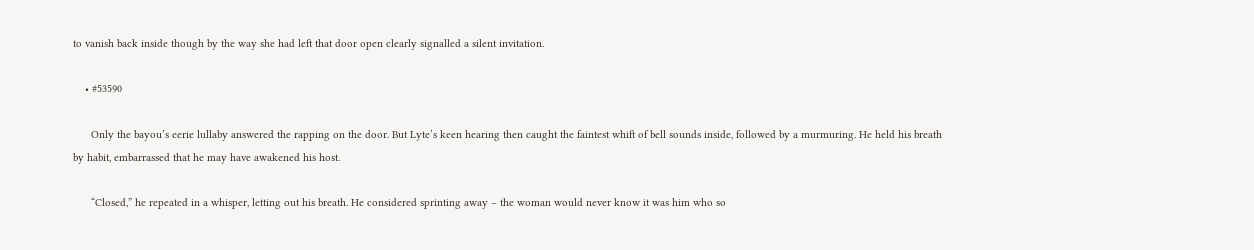to vanish back inside though by the way she had left that door open clearly signalled a silent invitation.

    • #53590

      Only the bayou’s eerie lullaby answered the rapping on the door. But Lyte’s keen hearing then caught the faintest whift of bell sounds inside, followed by a murmuring. He held his breath by habit, embarrassed that he may have awakened his host.

      “Closed,” he repeated in a whisper, letting out his breath. He considered sprinting away – the woman would never know it was him who so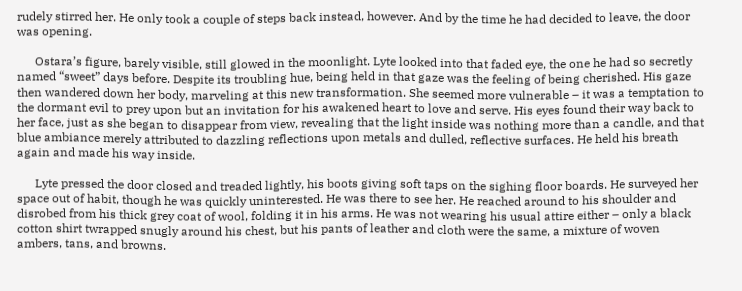rudely stirred her. He only took a couple of steps back instead, however. And by the time he had decided to leave, the door was opening.

      Ostara’s figure, barely visible, still glowed in the moonlight. Lyte looked into that faded eye, the one he had so secretly named “sweet” days before. Despite its troubling hue, being held in that gaze was the feeling of being cherished. His gaze then wandered down her body, marveling at this new transformation. She seemed more vulnerable – it was a temptation to the dormant evil to prey upon but an invitation for his awakened heart to love and serve. His eyes found their way back to her face, just as she began to disappear from view, revealing that the light inside was nothing more than a candle, and that blue ambiance merely attributed to dazzling reflections upon metals and dulled, reflective surfaces. He held his breath again and made his way inside.

      Lyte pressed the door closed and treaded lightly, his boots giving soft taps on the sighing floor boards. He surveyed her space out of habit, though he was quickly uninterested. He was there to see her. He reached around to his shoulder and disrobed from his thick grey coat of wool, folding it in his arms. He was not wearing his usual attire either – only a black cotton shirt twrapped snugly around his chest, but his pants of leather and cloth were the same, a mixture of woven ambers, tans, and browns.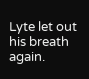Lyte let out his breath again.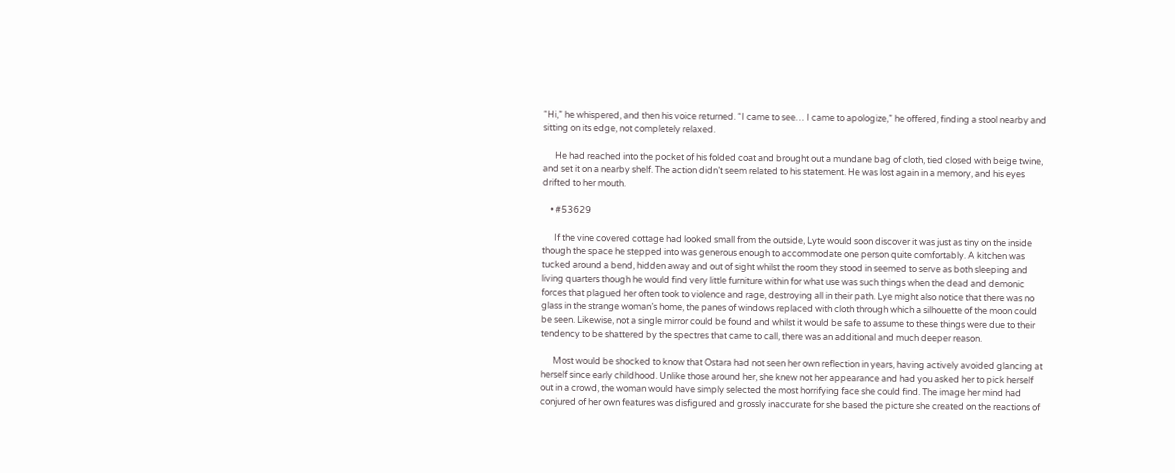“Hi,” he whispered, and then his voice returned. “I came to see… I came to apologize,” he offered, finding a stool nearby and sitting on its edge, not completely relaxed.

      He had reached into the pocket of his folded coat and brought out a mundane bag of cloth, tied closed with beige twine, and set it on a nearby shelf. The action didn’t seem related to his statement. He was lost again in a memory, and his eyes drifted to her mouth.

    • #53629

      If the vine covered cottage had looked small from the outside, Lyte would soon discover it was just as tiny on the inside though the space he stepped into was generous enough to accommodate one person quite comfortably. A kitchen was tucked around a bend, hidden away and out of sight whilst the room they stood in seemed to serve as both sleeping and living quarters though he would find very little furniture within for what use was such things when the dead and demonic forces that plagued her often took to violence and rage, destroying all in their path. Lye might also notice that there was no glass in the strange woman’s home, the panes of windows replaced with cloth through which a silhouette of the moon could be seen. Likewise, not a single mirror could be found and whilst it would be safe to assume to these things were due to their tendency to be shattered by the spectres that came to call, there was an additional and much deeper reason.

      Most would be shocked to know that Ostara had not seen her own reflection in years, having actively avoided glancing at herself since early childhood. Unlike those around her, she knew not her appearance and had you asked her to pick herself out in a crowd, the woman would have simply selected the most horrifying face she could find. The image her mind had conjured of her own features was disfigured and grossly inaccurate for she based the picture she created on the reactions of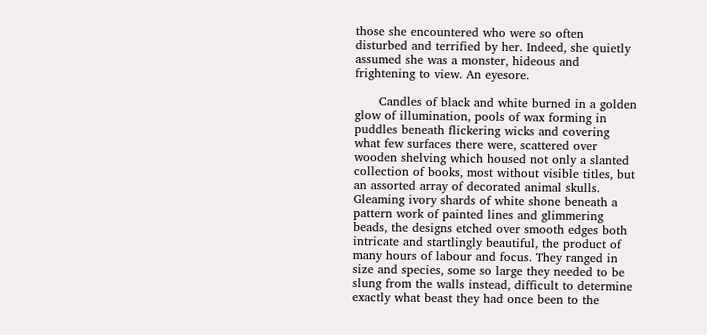those she encountered who were so often disturbed and terrified by her. Indeed, she quietly assumed she was a monster, hideous and frightening to view. An eyesore.

      Candles of black and white burned in a golden glow of illumination, pools of wax forming in puddles beneath flickering wicks and covering what few surfaces there were, scattered over wooden shelving which housed not only a slanted collection of books, most without visible titles, but an assorted array of decorated animal skulls. Gleaming ivory shards of white shone beneath a pattern work of painted lines and glimmering beads, the designs etched over smooth edges both intricate and startlingly beautiful, the product of many hours of labour and focus. They ranged in size and species, some so large they needed to be slung from the walls instead, difficult to determine exactly what beast they had once been to the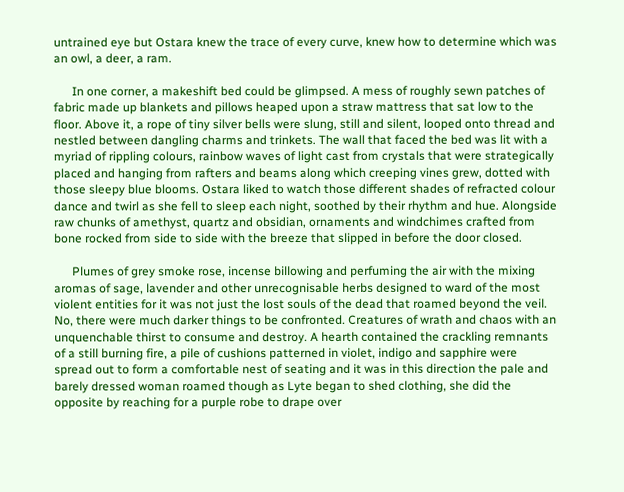untrained eye but Ostara knew the trace of every curve, knew how to determine which was an owl, a deer, a ram.

      In one corner, a makeshift bed could be glimpsed. A mess of roughly sewn patches of fabric made up blankets and pillows heaped upon a straw mattress that sat low to the floor. Above it, a rope of tiny silver bells were slung, still and silent, looped onto thread and nestled between dangling charms and trinkets. The wall that faced the bed was lit with a myriad of rippling colours, rainbow waves of light cast from crystals that were strategically placed and hanging from rafters and beams along which creeping vines grew, dotted with those sleepy blue blooms. Ostara liked to watch those different shades of refracted colour dance and twirl as she fell to sleep each night, soothed by their rhythm and hue. Alongside raw chunks of amethyst, quartz and obsidian, ornaments and windchimes crafted from bone rocked from side to side with the breeze that slipped in before the door closed.

      Plumes of grey smoke rose, incense billowing and perfuming the air with the mixing aromas of sage, lavender and other unrecognisable herbs designed to ward of the most violent entities for it was not just the lost souls of the dead that roamed beyond the veil. No, there were much darker things to be confronted. Creatures of wrath and chaos with an unquenchable thirst to consume and destroy. A hearth contained the crackling remnants of a still burning fire, a pile of cushions patterned in violet, indigo and sapphire were spread out to form a comfortable nest of seating and it was in this direction the pale and barely dressed woman roamed though as Lyte began to shed clothing, she did the opposite by reaching for a purple robe to drape over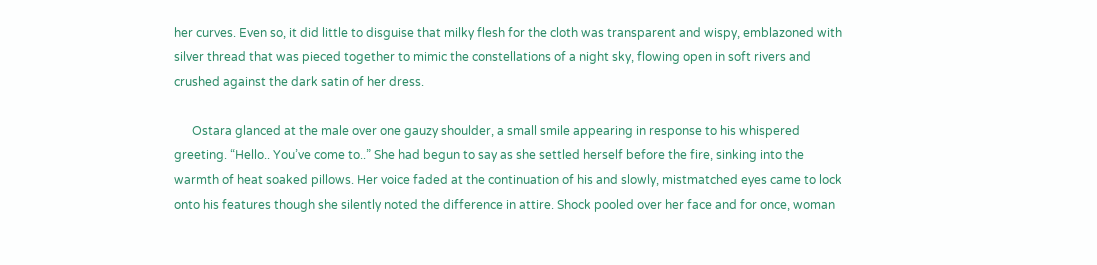her curves. Even so, it did little to disguise that milky flesh for the cloth was transparent and wispy, emblazoned with silver thread that was pieced together to mimic the constellations of a night sky, flowing open in soft rivers and crushed against the dark satin of her dress.

      Ostara glanced at the male over one gauzy shoulder, a small smile appearing in response to his whispered greeting. “Hello.. You’ve come to..” She had begun to say as she settled herself before the fire, sinking into the warmth of heat soaked pillows. Her voice faded at the continuation of his and slowly, mistmatched eyes came to lock onto his features though she silently noted the difference in attire. Shock pooled over her face and for once, woman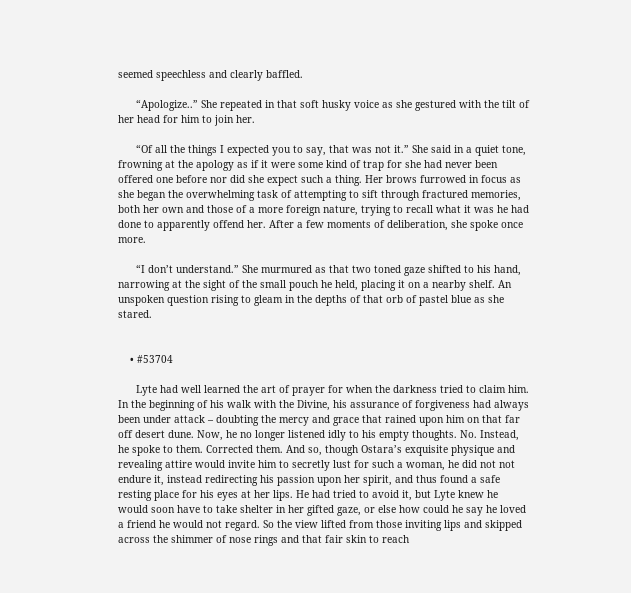seemed speechless and clearly baffled.

      “Apologize..” She repeated in that soft husky voice as she gestured with the tilt of her head for him to join her.

      “Of all the things I expected you to say, that was not it.” She said in a quiet tone, frowning at the apology as if it were some kind of trap for she had never been offered one before nor did she expect such a thing. Her brows furrowed in focus as she began the overwhelming task of attempting to sift through fractured memories, both her own and those of a more foreign nature, trying to recall what it was he had done to apparently offend her. After a few moments of deliberation, she spoke once more.

      “I don’t understand.” She murmured as that two toned gaze shifted to his hand, narrowing at the sight of the small pouch he held, placing it on a nearby shelf. An unspoken question rising to gleam in the depths of that orb of pastel blue as she stared.


    • #53704

      Lyte had well learned the art of prayer for when the darkness tried to claim him. In the beginning of his walk with the Divine, his assurance of forgiveness had always been under attack – doubting the mercy and grace that rained upon him on that far off desert dune. Now, he no longer listened idly to his empty thoughts. No. Instead, he spoke to them. Corrected them. And so, though Ostara’s exquisite physique and revealing attire would invite him to secretly lust for such a woman, he did not not endure it, instead redirecting his passion upon her spirit, and thus found a safe resting place for his eyes at her lips. He had tried to avoid it, but Lyte knew he would soon have to take shelter in her gifted gaze, or else how could he say he loved a friend he would not regard. So the view lifted from those inviting lips and skipped across the shimmer of nose rings and that fair skin to reach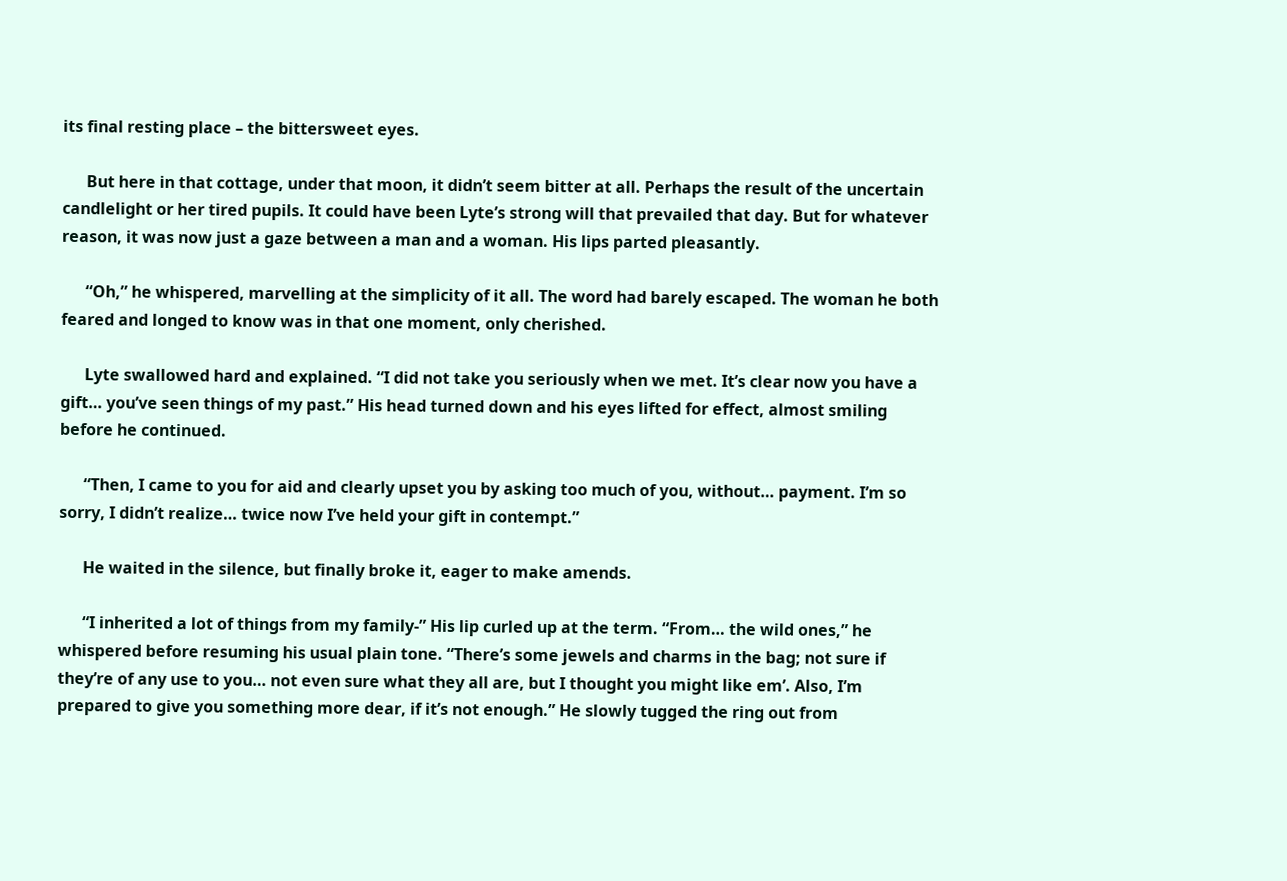its final resting place – the bittersweet eyes.

      But here in that cottage, under that moon, it didn’t seem bitter at all. Perhaps the result of the uncertain candlelight or her tired pupils. It could have been Lyte’s strong will that prevailed that day. But for whatever reason, it was now just a gaze between a man and a woman. His lips parted pleasantly.

      “Oh,” he whispered, marvelling at the simplicity of it all. The word had barely escaped. The woman he both feared and longed to know was in that one moment, only cherished.

      Lyte swallowed hard and explained. “I did not take you seriously when we met. It’s clear now you have a gift… you’ve seen things of my past.” His head turned down and his eyes lifted for effect, almost smiling before he continued.

      “Then, I came to you for aid and clearly upset you by asking too much of you, without… payment. I’m so sorry, I didn’t realize… twice now I’ve held your gift in contempt.”

      He waited in the silence, but finally broke it, eager to make amends.

      “I inherited a lot of things from my family-” His lip curled up at the term. “From… the wild ones,” he whispered before resuming his usual plain tone. “There’s some jewels and charms in the bag; not sure if they’re of any use to you… not even sure what they all are, but I thought you might like em’. Also, I’m prepared to give you something more dear, if it’s not enough.” He slowly tugged the ring out from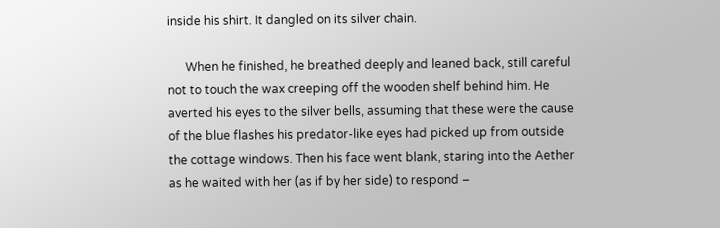inside his shirt. It dangled on its silver chain.

      When he finished, he breathed deeply and leaned back, still careful not to touch the wax creeping off the wooden shelf behind him. He averted his eyes to the silver bells, assuming that these were the cause of the blue flashes his predator-like eyes had picked up from outside the cottage windows. Then his face went blank, staring into the Aether as he waited with her (as if by her side) to respond –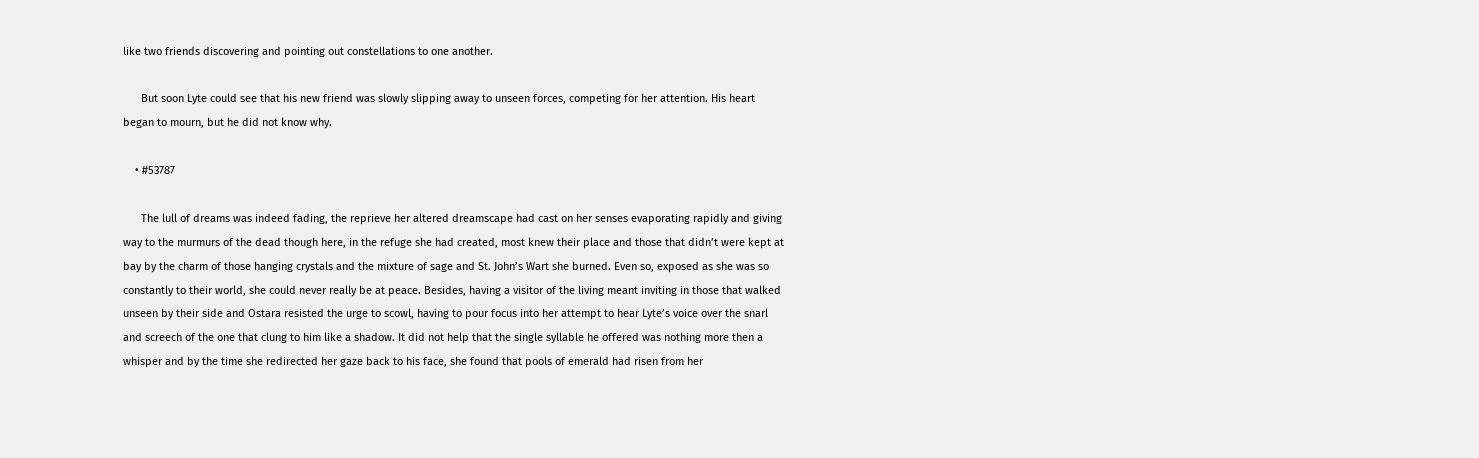like two friends discovering and pointing out constellations to one another.

      But soon Lyte could see that his new friend was slowly slipping away to unseen forces, competing for her attention. His heart began to mourn, but he did not know why.

    • #53787

      The lull of dreams was indeed fading, the reprieve her altered dreamscape had cast on her senses evaporating rapidly and giving way to the murmurs of the dead though here, in the refuge she had created, most knew their place and those that didn’t were kept at bay by the charm of those hanging crystals and the mixture of sage and St. John’s Wart she burned. Even so, exposed as she was so constantly to their world, she could never really be at peace. Besides, having a visitor of the living meant inviting in those that walked unseen by their side and Ostara resisted the urge to scowl, having to pour focus into her attempt to hear Lyte’s voice over the snarl and screech of the one that clung to him like a shadow. It did not help that the single syllable he offered was nothing more then a whisper and by the time she redirected her gaze back to his face, she found that pools of emerald had risen from her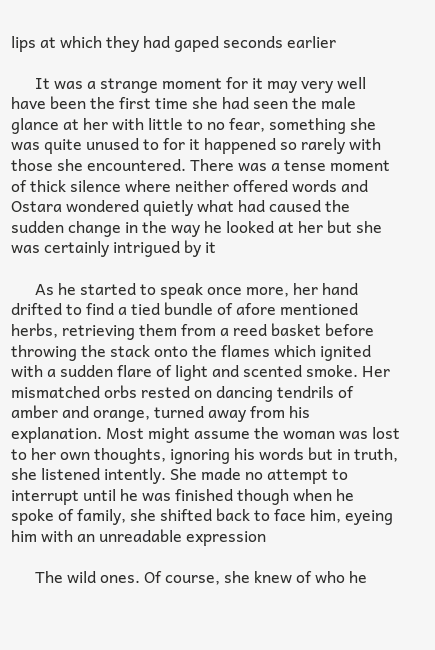lips at which they had gaped seconds earlier

      It was a strange moment for it may very well have been the first time she had seen the male glance at her with little to no fear, something she was quite unused to for it happened so rarely with those she encountered. There was a tense moment of thick silence where neither offered words and Ostara wondered quietly what had caused the sudden change in the way he looked at her but she was certainly intrigued by it

      As he started to speak once more, her hand drifted to find a tied bundle of afore mentioned herbs, retrieving them from a reed basket before throwing the stack onto the flames which ignited with a sudden flare of light and scented smoke. Her mismatched orbs rested on dancing tendrils of amber and orange, turned away from his explanation. Most might assume the woman was lost to her own thoughts, ignoring his words but in truth, she listened intently. She made no attempt to interrupt until he was finished though when he spoke of family, she shifted back to face him, eyeing him with an unreadable expression

      The wild ones. Of course, she knew of who he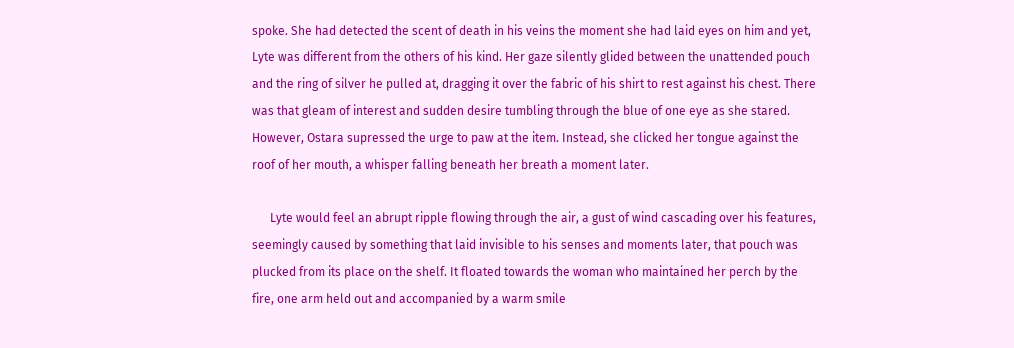spoke. She had detected the scent of death in his veins the moment she had laid eyes on him and yet, Lyte was different from the others of his kind. Her gaze silently glided between the unattended pouch and the ring of silver he pulled at, dragging it over the fabric of his shirt to rest against his chest. There was that gleam of interest and sudden desire tumbling through the blue of one eye as she stared. However, Ostara supressed the urge to paw at the item. Instead, she clicked her tongue against the roof of her mouth, a whisper falling beneath her breath a moment later.

      Lyte would feel an abrupt ripple flowing through the air, a gust of wind cascading over his features, seemingly caused by something that laid invisible to his senses and moments later, that pouch was plucked from its place on the shelf. It floated towards the woman who maintained her perch by the fire, one arm held out and accompanied by a warm smile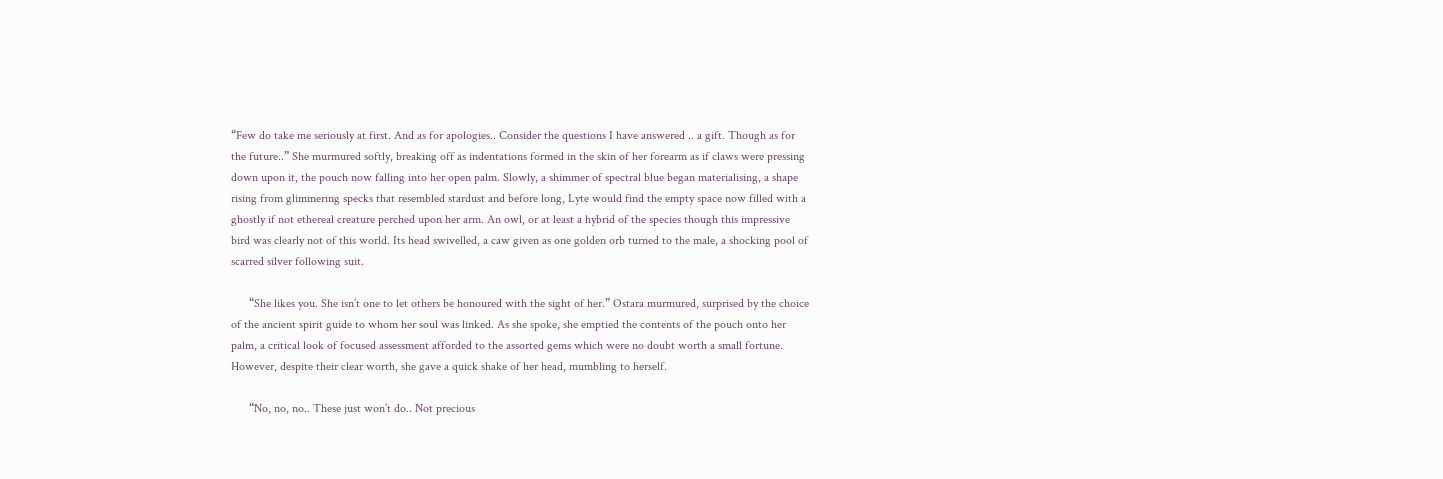“Few do take me seriously at first. And as for apologies.. Consider the questions I have answered .. a gift. Though as for the future..” She murmured softly, breaking off as indentations formed in the skin of her forearm as if claws were pressing down upon it, the pouch now falling into her open palm. Slowly, a shimmer of spectral blue began materialising, a shape rising from glimmering specks that resembled stardust and before long, Lyte would find the empty space now filled with a ghostly if not ethereal creature perched upon her arm. An owl, or at least a hybrid of the species though this impressive bird was clearly not of this world. Its head swivelled, a caw given as one golden orb turned to the male, a shocking pool of scarred silver following suit.

      “She likes you. She isn’t one to let others be honoured with the sight of her.” Ostara murmured, surprised by the choice of the ancient spirit guide to whom her soul was linked. As she spoke, she emptied the contents of the pouch onto her palm, a critical look of focused assessment afforded to the assorted gems which were no doubt worth a small fortune. However, despite their clear worth, she gave a quick shake of her head, mumbling to herself.

      “No, no, no.. These just won’t do.. Not precious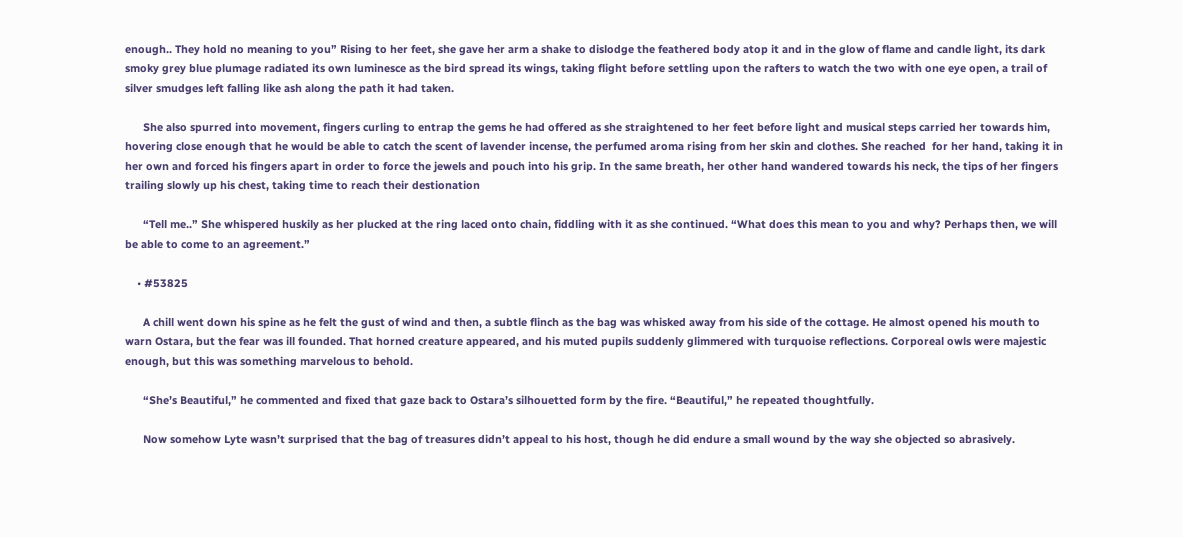enough.. They hold no meaning to you” Rising to her feet, she gave her arm a shake to dislodge the feathered body atop it and in the glow of flame and candle light, its dark smoky grey blue plumage radiated its own luminesce as the bird spread its wings, taking flight before settling upon the rafters to watch the two with one eye open, a trail of silver smudges left falling like ash along the path it had taken.

      She also spurred into movement, fingers curling to entrap the gems he had offered as she straightened to her feet before light and musical steps carried her towards him, hovering close enough that he would be able to catch the scent of lavender incense, the perfumed aroma rising from her skin and clothes. She reached  for her hand, taking it in her own and forced his fingers apart in order to force the jewels and pouch into his grip. In the same breath, her other hand wandered towards his neck, the tips of her fingers trailing slowly up his chest, taking time to reach their destionation

      “Tell me..” She whispered huskily as her plucked at the ring laced onto chain, fiddling with it as she continued. “What does this mean to you and why? Perhaps then, we will be able to come to an agreement.”

    • #53825

      A chill went down his spine as he felt the gust of wind and then, a subtle flinch as the bag was whisked away from his side of the cottage. He almost opened his mouth to warn Ostara, but the fear was ill founded. That horned creature appeared, and his muted pupils suddenly glimmered with turquoise reflections. Corporeal owls were majestic enough, but this was something marvelous to behold.

      “She’s Beautiful,” he commented and fixed that gaze back to Ostara’s silhouetted form by the fire. “Beautiful,” he repeated thoughtfully.

      Now somehow Lyte wasn’t surprised that the bag of treasures didn’t appeal to his host, though he did endure a small wound by the way she objected so abrasively.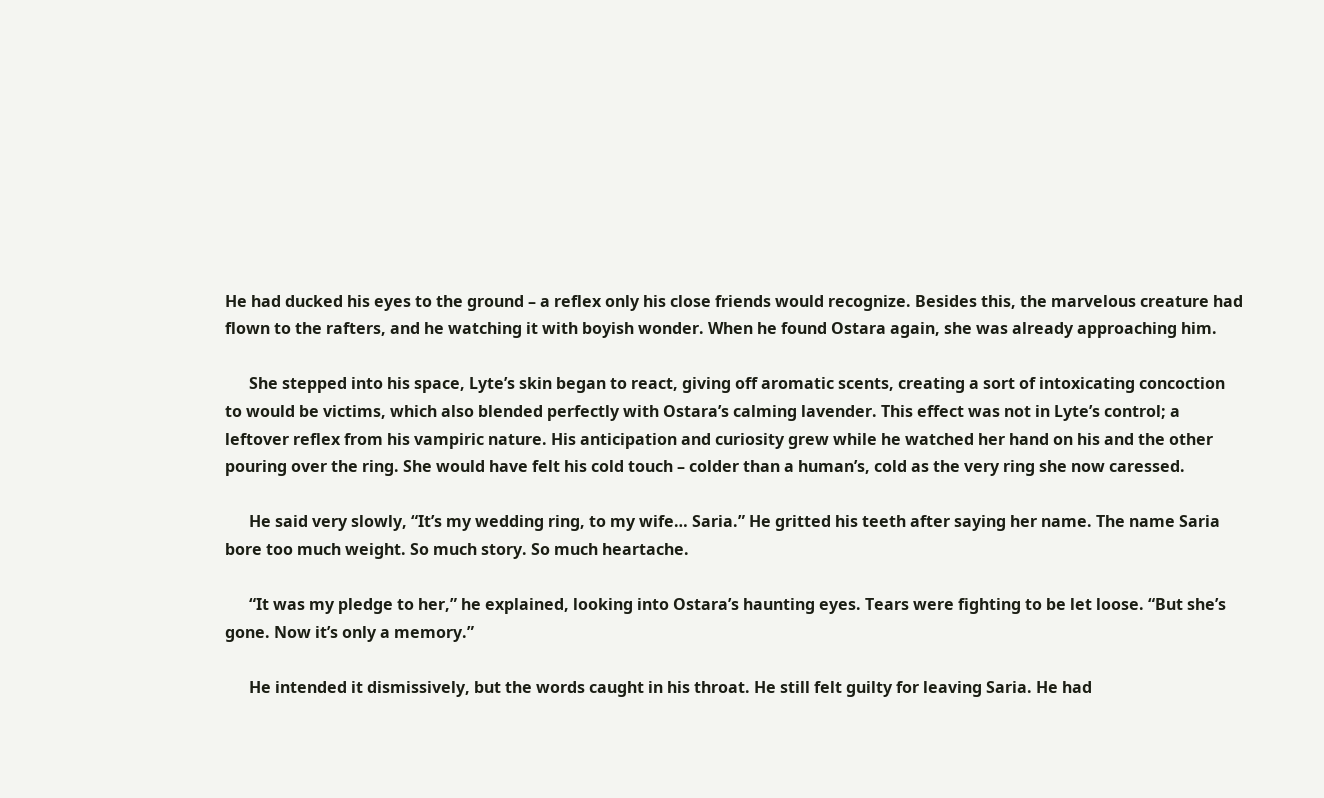He had ducked his eyes to the ground – a reflex only his close friends would recognize. Besides this, the marvelous creature had flown to the rafters, and he watching it with boyish wonder. When he found Ostara again, she was already approaching him.

      She stepped into his space, Lyte’s skin began to react, giving off aromatic scents, creating a sort of intoxicating concoction to would be victims, which also blended perfectly with Ostara’s calming lavender. This effect was not in Lyte’s control; a leftover reflex from his vampiric nature. His anticipation and curiosity grew while he watched her hand on his and the other pouring over the ring. She would have felt his cold touch – colder than a human’s, cold as the very ring she now caressed.

      He said very slowly, “It’s my wedding ring, to my wife… Saria.” He gritted his teeth after saying her name. The name Saria bore too much weight. So much story. So much heartache.

      “It was my pledge to her,” he explained, looking into Ostara’s haunting eyes. Tears were fighting to be let loose. “But she’s gone. Now it’s only a memory.”

      He intended it dismissively, but the words caught in his throat. He still felt guilty for leaving Saria. He had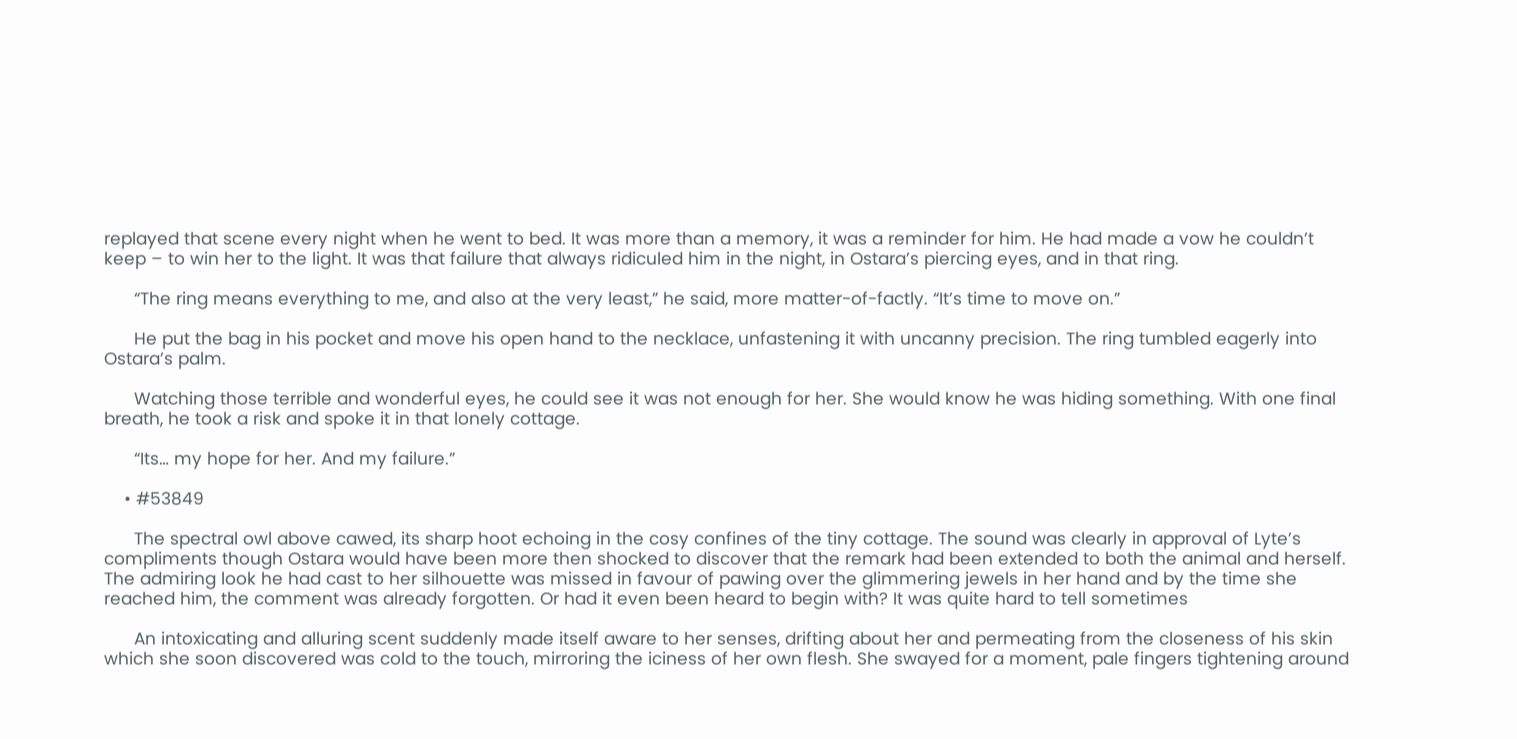replayed that scene every night when he went to bed. It was more than a memory, it was a reminder for him. He had made a vow he couldn’t keep – to win her to the light. It was that failure that always ridiculed him in the night, in Ostara’s piercing eyes, and in that ring.

      “The ring means everything to me, and also at the very least,” he said, more matter-of-factly. “It’s time to move on.”

      He put the bag in his pocket and move his open hand to the necklace, unfastening it with uncanny precision. The ring tumbled eagerly into Ostara’s palm.

      Watching those terrible and wonderful eyes, he could see it was not enough for her. She would know he was hiding something. With one final breath, he took a risk and spoke it in that lonely cottage.

      “Its… my hope for her. And my failure.”

    • #53849

      The spectral owl above cawed, its sharp hoot echoing in the cosy confines of the tiny cottage. The sound was clearly in approval of Lyte’s compliments though Ostara would have been more then shocked to discover that the remark had been extended to both the animal and herself. The admiring look he had cast to her silhouette was missed in favour of pawing over the glimmering jewels in her hand and by the time she reached him, the comment was already forgotten. Or had it even been heard to begin with? It was quite hard to tell sometimes

      An intoxicating and alluring scent suddenly made itself aware to her senses, drifting about her and permeating from the closeness of his skin which she soon discovered was cold to the touch, mirroring the iciness of her own flesh. She swayed for a moment, pale fingers tightening around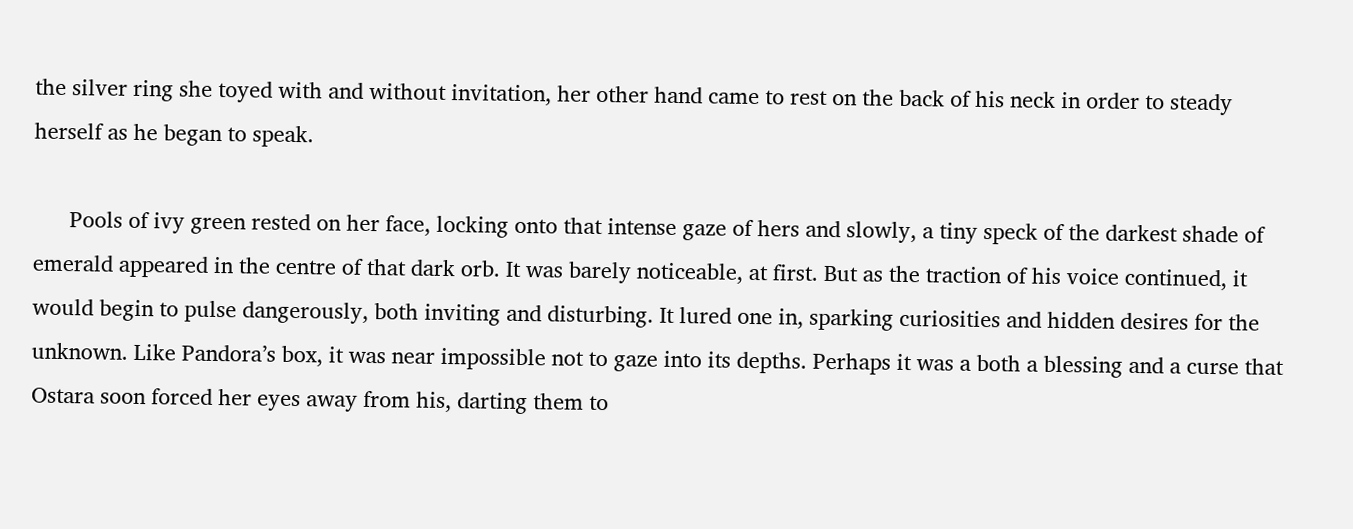the silver ring she toyed with and without invitation, her other hand came to rest on the back of his neck in order to steady herself as he began to speak.

      Pools of ivy green rested on her face, locking onto that intense gaze of hers and slowly, a tiny speck of the darkest shade of emerald appeared in the centre of that dark orb. It was barely noticeable, at first. But as the traction of his voice continued, it would begin to pulse dangerously, both inviting and disturbing. It lured one in, sparking curiosities and hidden desires for the unknown. Like Pandora’s box, it was near impossible not to gaze into its depths. Perhaps it was a both a blessing and a curse that Ostara soon forced her eyes away from his, darting them to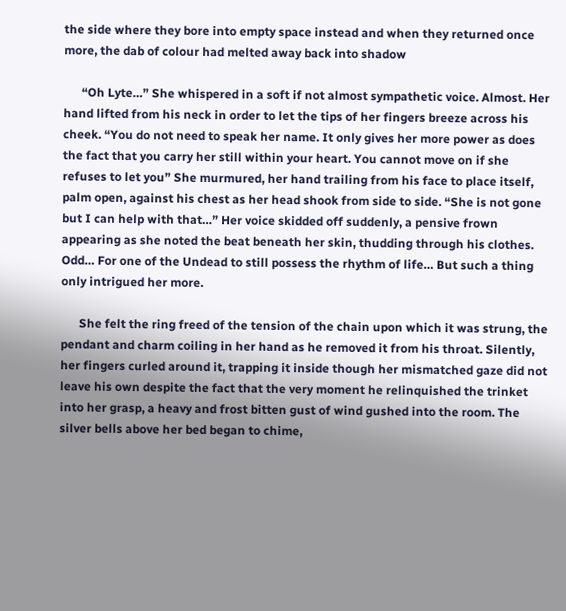the side where they bore into empty space instead and when they returned once more, the dab of colour had melted away back into shadow

      “Oh Lyte…” She whispered in a soft if not almost sympathetic voice. Almost. Her hand lifted from his neck in order to let the tips of her fingers breeze across his cheek. “You do not need to speak her name. It only gives her more power as does the fact that you carry her still within your heart. You cannot move on if she refuses to let you” She murmured, her hand trailing from his face to place itself, palm open, against his chest as her head shook from side to side. “She is not gone but I can help with that…” Her voice skidded off suddenly, a pensive frown appearing as she noted the beat beneath her skin, thudding through his clothes. Odd… For one of the Undead to still possess the rhythm of life… But such a thing only intrigued her more.

      She felt the ring freed of the tension of the chain upon which it was strung, the pendant and charm coiling in her hand as he removed it from his throat. Silently, her fingers curled around it, trapping it inside though her mismatched gaze did not leave his own despite the fact that the very moment he relinquished the trinket into her grasp, a heavy and frost bitten gust of wind gushed into the room. The silver bells above her bed began to chime,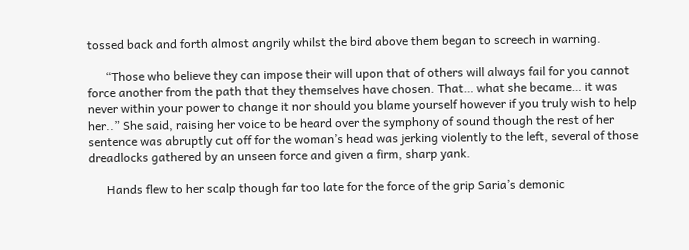tossed back and forth almost angrily whilst the bird above them began to screech in warning.

      “Those who believe they can impose their will upon that of others will always fail for you cannot force another from the path that they themselves have chosen. That… what she became… it was never within your power to change it nor should you blame yourself however if you truly wish to help her..” She said, raising her voice to be heard over the symphony of sound though the rest of her sentence was abruptly cut off for the woman’s head was jerking violently to the left, several of those dreadlocks gathered by an unseen force and given a firm, sharp yank.

      Hands flew to her scalp though far too late for the force of the grip Saria’s demonic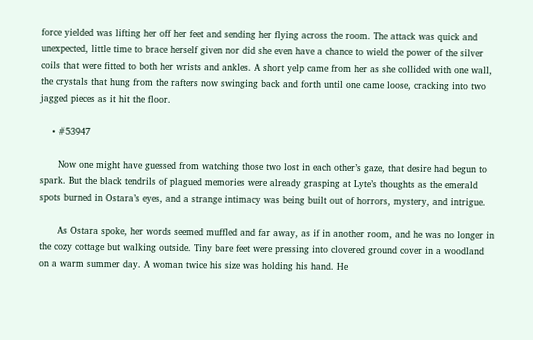force yielded was lifting her off her feet and sending her flying across the room. The attack was quick and unexpected, little time to brace herself given nor did she even have a chance to wield the power of the silver coils that were fitted to both her wrists and ankles. A short yelp came from her as she collided with one wall, the crystals that hung from the rafters now swinging back and forth until one came loose, cracking into two jagged pieces as it hit the floor.

    • #53947

      Now one might have guessed from watching those two lost in each other’s gaze, that desire had begun to spark. But the black tendrils of plagued memories were already grasping at Lyte’s thoughts as the emerald spots burned in Ostara’s eyes, and a strange intimacy was being built out of horrors, mystery, and intrigue.

      As Ostara spoke, her words seemed muffled and far away, as if in another room, and he was no longer in the cozy cottage but walking outside. Tiny bare feet were pressing into clovered ground cover in a woodland on a warm summer day. A woman twice his size was holding his hand. He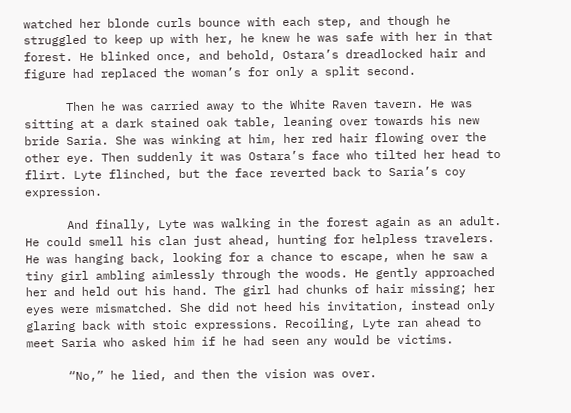watched her blonde curls bounce with each step, and though he struggled to keep up with her, he knew he was safe with her in that forest. He blinked once, and behold, Ostara’s dreadlocked hair and figure had replaced the woman’s for only a split second.

      Then he was carried away to the White Raven tavern. He was sitting at a dark stained oak table, leaning over towards his new bride Saria. She was winking at him, her red hair flowing over the other eye. Then suddenly it was Ostara’s face who tilted her head to flirt. Lyte flinched, but the face reverted back to Saria’s coy expression.

      And finally, Lyte was walking in the forest again as an adult. He could smell his clan just ahead, hunting for helpless travelers. He was hanging back, looking for a chance to escape, when he saw a tiny girl ambling aimlessly through the woods. He gently approached her and held out his hand. The girl had chunks of hair missing; her eyes were mismatched. She did not heed his invitation, instead only glaring back with stoic expressions. Recoiling, Lyte ran ahead to meet Saria who asked him if he had seen any would be victims.

      “No,” he lied, and then the vision was over.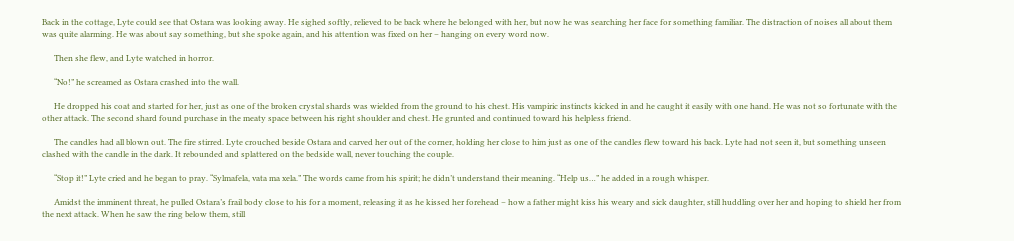Back in the cottage, Lyte could see that Ostara was looking away. He sighed softly, relieved to be back where he belonged with her, but now he was searching her face for something familiar. The distraction of noises all about them was quite alarming. He was about say something, but she spoke again, and his attention was fixed on her – hanging on every word now.

      Then she flew, and Lyte watched in horror.

      “No!” he screamed as Ostara crashed into the wall.

      He dropped his coat and started for her, just as one of the broken crystal shards was wielded from the ground to his chest. His vampiric instincts kicked in and he caught it easily with one hand. He was not so fortunate with the other attack. The second shard found purchase in the meaty space between his right shoulder and chest. He grunted and continued toward his helpless friend.

      The candles had all blown out. The fire stirred. Lyte crouched beside Ostara and carved her out of the corner, holding her close to him just as one of the candles flew toward his back. Lyte had not seen it, but something unseen clashed with the candle in the dark. It rebounded and splattered on the bedside wall, never touching the couple.

      “Stop it!” Lyte cried and he began to pray. “Sylmafela, vata ma xela.” The words came from his spirit; he didn’t understand their meaning. “Help us…” he added in a rough whisper.

      Amidst the imminent threat, he pulled Ostara’s frail body close to his for a moment, releasing it as he kissed her forehead – how a father might kiss his weary and sick daughter, still huddling over her and hoping to shield her from the next attack. When he saw the ring below them, still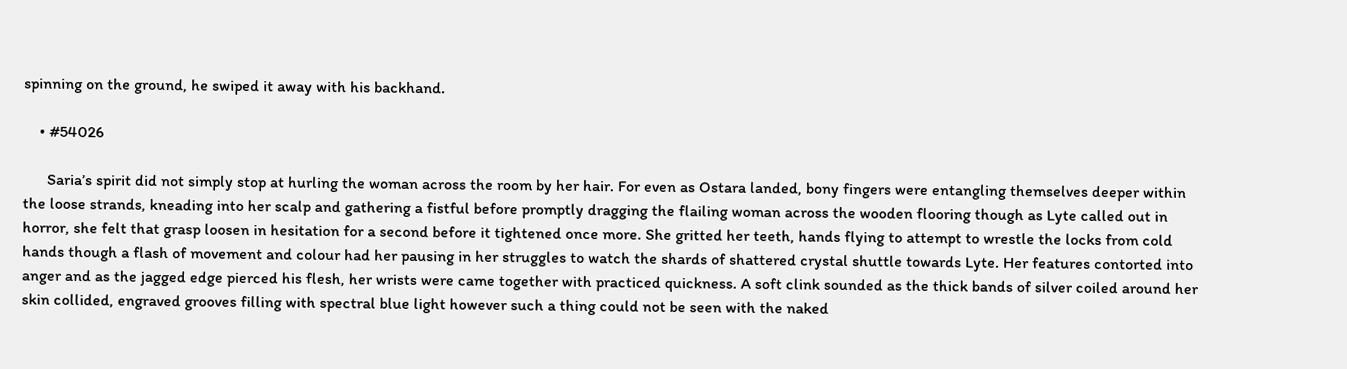spinning on the ground, he swiped it away with his backhand.

    • #54026

      Saria’s spirit did not simply stop at hurling the woman across the room by her hair. For even as Ostara landed, bony fingers were entangling themselves deeper within the loose strands, kneading into her scalp and gathering a fistful before promptly dragging the flailing woman across the wooden flooring though as Lyte called out in horror, she felt that grasp loosen in hesitation for a second before it tightened once more. She gritted her teeth, hands flying to attempt to wrestle the locks from cold hands though a flash of movement and colour had her pausing in her struggles to watch the shards of shattered crystal shuttle towards Lyte. Her features contorted into anger and as the jagged edge pierced his flesh, her wrists were came together with practiced quickness. A soft clink sounded as the thick bands of silver coiled around her skin collided, engraved grooves filling with spectral blue light however such a thing could not be seen with the naked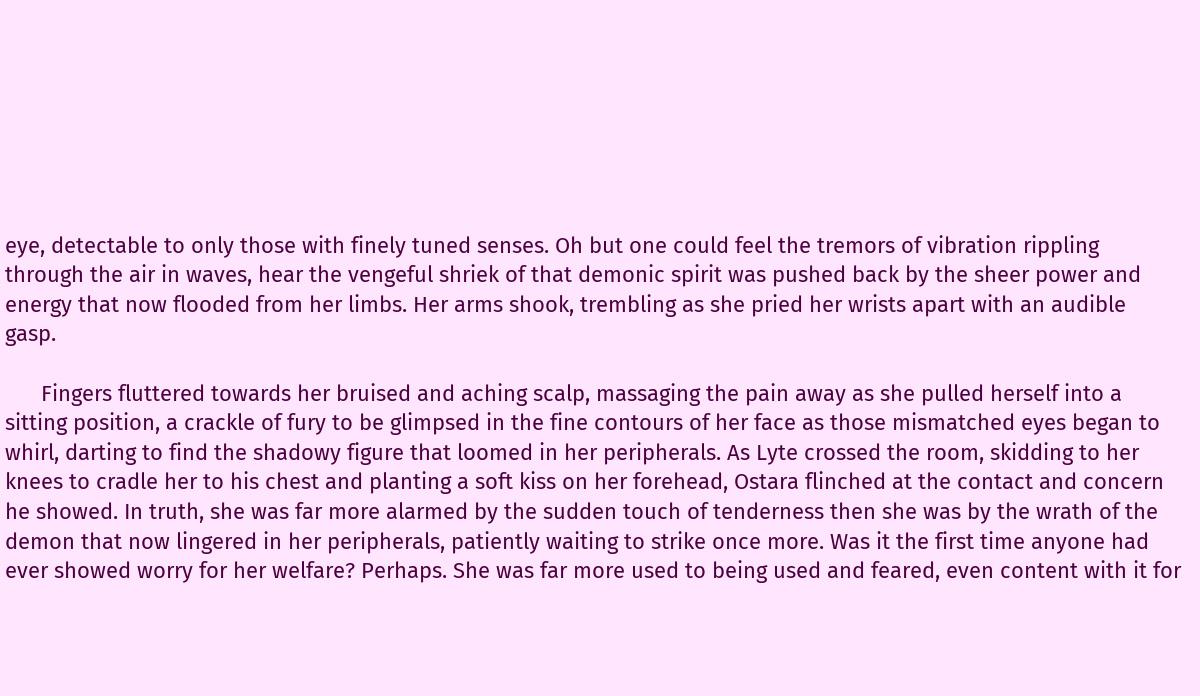eye, detectable to only those with finely tuned senses. Oh but one could feel the tremors of vibration rippling through the air in waves, hear the vengeful shriek of that demonic spirit was pushed back by the sheer power and energy that now flooded from her limbs. Her arms shook, trembling as she pried her wrists apart with an audible gasp.

      Fingers fluttered towards her bruised and aching scalp, massaging the pain away as she pulled herself into a sitting position, a crackle of fury to be glimpsed in the fine contours of her face as those mismatched eyes began to whirl, darting to find the shadowy figure that loomed in her peripherals. As Lyte crossed the room, skidding to her knees to cradle her to his chest and planting a soft kiss on her forehead, Ostara flinched at the contact and concern he showed. In truth, she was far more alarmed by the sudden touch of tenderness then she was by the wrath of the demon that now lingered in her peripherals, patiently waiting to strike once more. Was it the first time anyone had ever showed worry for her welfare? Perhaps. She was far more used to being used and feared, even content with it for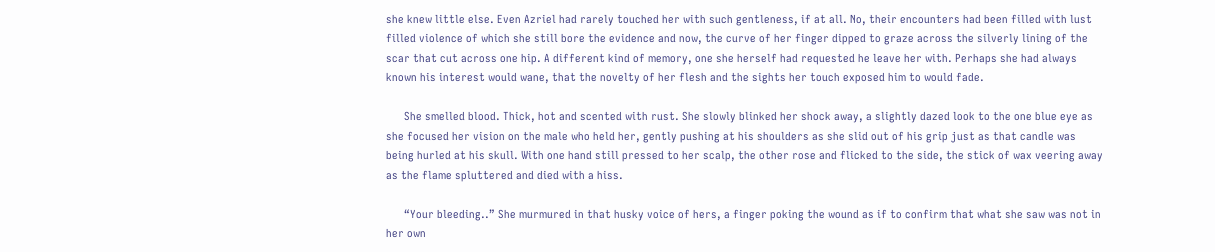she knew little else. Even Azriel had rarely touched her with such gentleness, if at all. No, their encounters had been filled with lust filled violence of which she still bore the evidence and now, the curve of her finger dipped to graze across the silverly lining of the scar that cut across one hip. A different kind of memory, one she herself had requested he leave her with. Perhaps she had always known his interest would wane, that the novelty of her flesh and the sights her touch exposed him to would fade.

      She smelled blood. Thick, hot and scented with rust. She slowly blinked her shock away, a slightly dazed look to the one blue eye as she focused her vision on the male who held her, gently pushing at his shoulders as she slid out of his grip just as that candle was being hurled at his skull. With one hand still pressed to her scalp, the other rose and flicked to the side, the stick of wax veering away as the flame spluttered and died with a hiss.

      “Your bleeding..” She murmured in that husky voice of hers, a finger poking the wound as if to confirm that what she saw was not in her own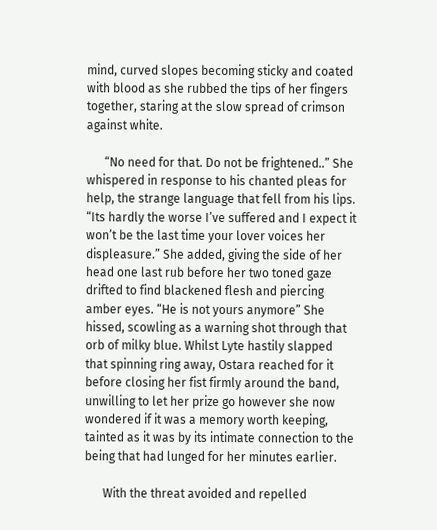mind, curved slopes becoming sticky and coated with blood as she rubbed the tips of her fingers together, staring at the slow spread of crimson against white.

      “No need for that. Do not be frightened..” She whispered in response to his chanted pleas for help, the strange language that fell from his lips. “Its hardly the worse I’ve suffered and I expect it won’t be the last time your lover voices her displeasure.” She added, giving the side of her head one last rub before her two toned gaze drifted to find blackened flesh and piercing amber eyes. “He is not yours anymore” She hissed, scowling as a warning shot through that orb of milky blue. Whilst Lyte hastily slapped that spinning ring away, Ostara reached for it before closing her fist firmly around the band, unwilling to let her prize go however she now wondered if it was a memory worth keeping, tainted as it was by its intimate connection to the being that had lunged for her minutes earlier.

      With the threat avoided and repelled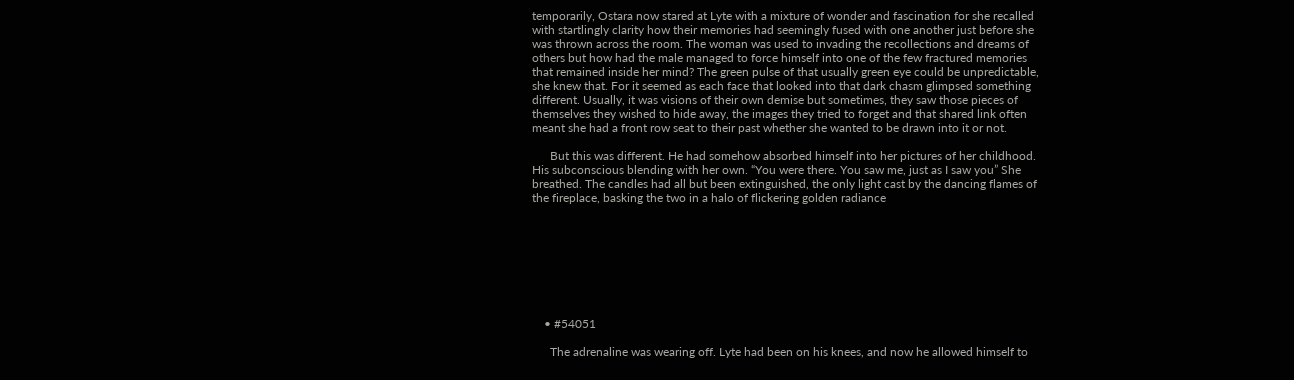temporarily, Ostara now stared at Lyte with a mixture of wonder and fascination for she recalled with startlingly clarity how their memories had seemingly fused with one another just before she was thrown across the room. The woman was used to invading the recollections and dreams of others but how had the male managed to force himself into one of the few fractured memories that remained inside her mind? The green pulse of that usually green eye could be unpredictable, she knew that. For it seemed as each face that looked into that dark chasm glimpsed something different. Usually, it was visions of their own demise but sometimes, they saw those pieces of themselves they wished to hide away, the images they tried to forget and that shared link often meant she had a front row seat to their past whether she wanted to be drawn into it or not.

      But this was different. He had somehow absorbed himself into her pictures of her childhood. His subconscious blending with her own. “You were there. You saw me, just as I saw you” She breathed. The candles had all but been extinguished, the only light cast by the dancing flames of the fireplace, basking the two in a halo of flickering golden radiance








    • #54051

      The adrenaline was wearing off. Lyte had been on his knees, and now he allowed himself to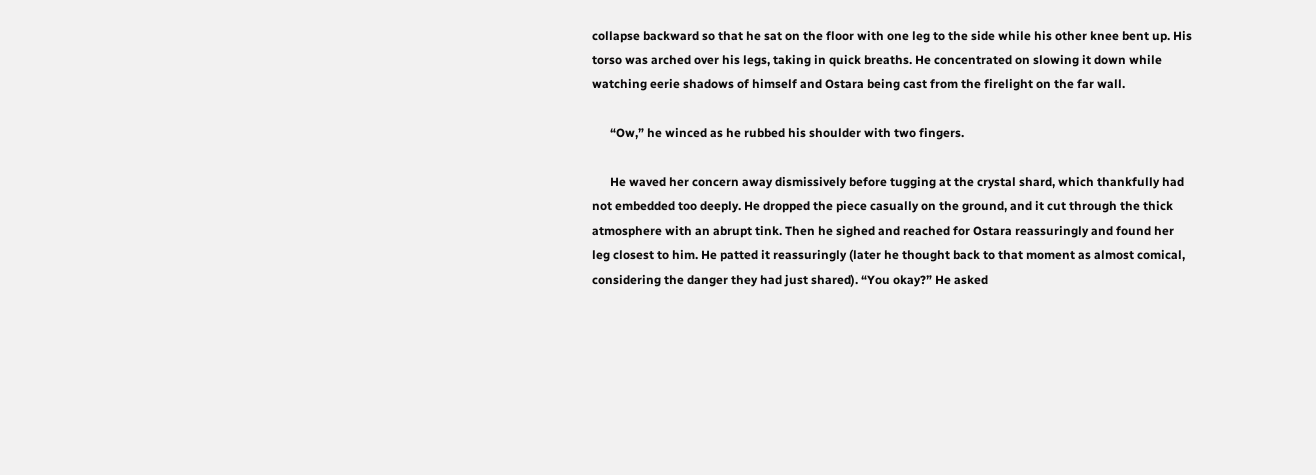collapse backward so that he sat on the floor with one leg to the side while his other knee bent up. His torso was arched over his legs, taking in quick breaths. He concentrated on slowing it down while watching eerie shadows of himself and Ostara being cast from the firelight on the far wall.

      “Ow,” he winced as he rubbed his shoulder with two fingers.

      He waved her concern away dismissively before tugging at the crystal shard, which thankfully had not embedded too deeply. He dropped the piece casually on the ground, and it cut through the thick atmosphere with an abrupt tink. Then he sighed and reached for Ostara reassuringly and found her leg closest to him. He patted it reassuringly (later he thought back to that moment as almost comical, considering the danger they had just shared). “You okay?” He asked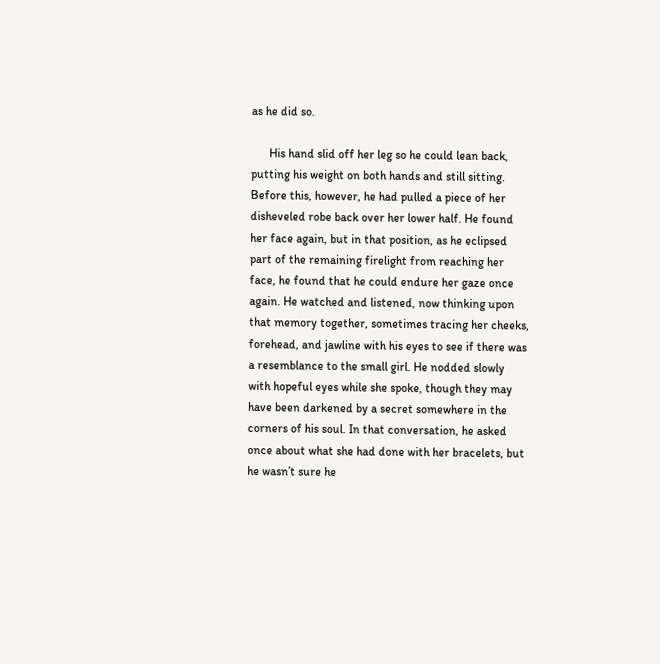as he did so.

      His hand slid off her leg so he could lean back, putting his weight on both hands and still sitting. Before this, however, he had pulled a piece of her disheveled robe back over her lower half. He found her face again, but in that position, as he eclipsed part of the remaining firelight from reaching her face, he found that he could endure her gaze once again. He watched and listened, now thinking upon that memory together, sometimes tracing her cheeks, forehead, and jawline with his eyes to see if there was a resemblance to the small girl. He nodded slowly with hopeful eyes while she spoke, though they may have been darkened by a secret somewhere in the corners of his soul. In that conversation, he asked once about what she had done with her bracelets, but he wasn’t sure he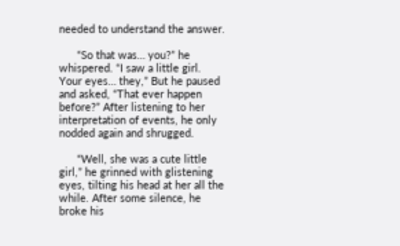needed to understand the answer.

      “So that was… you?” he whispered. “I saw a little girl. Your eyes… they,” But he paused and asked, “That ever happen before?” After listening to her interpretation of events, he only nodded again and shrugged.

      “Well, she was a cute little girl,” he grinned with glistening eyes, tilting his head at her all the while. After some silence, he broke his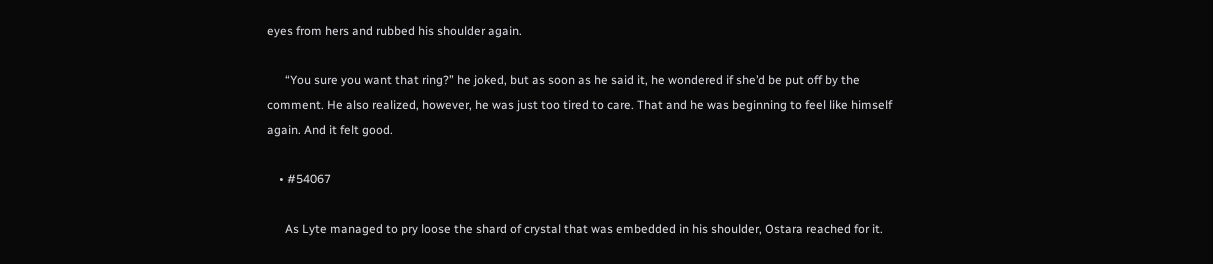eyes from hers and rubbed his shoulder again.

      “You sure you want that ring?” he joked, but as soon as he said it, he wondered if she’d be put off by the comment. He also realized, however, he was just too tired to care. That and he was beginning to feel like himself again. And it felt good.

    • #54067

      As Lyte managed to pry loose the shard of crystal that was embedded in his shoulder, Ostara reached for it.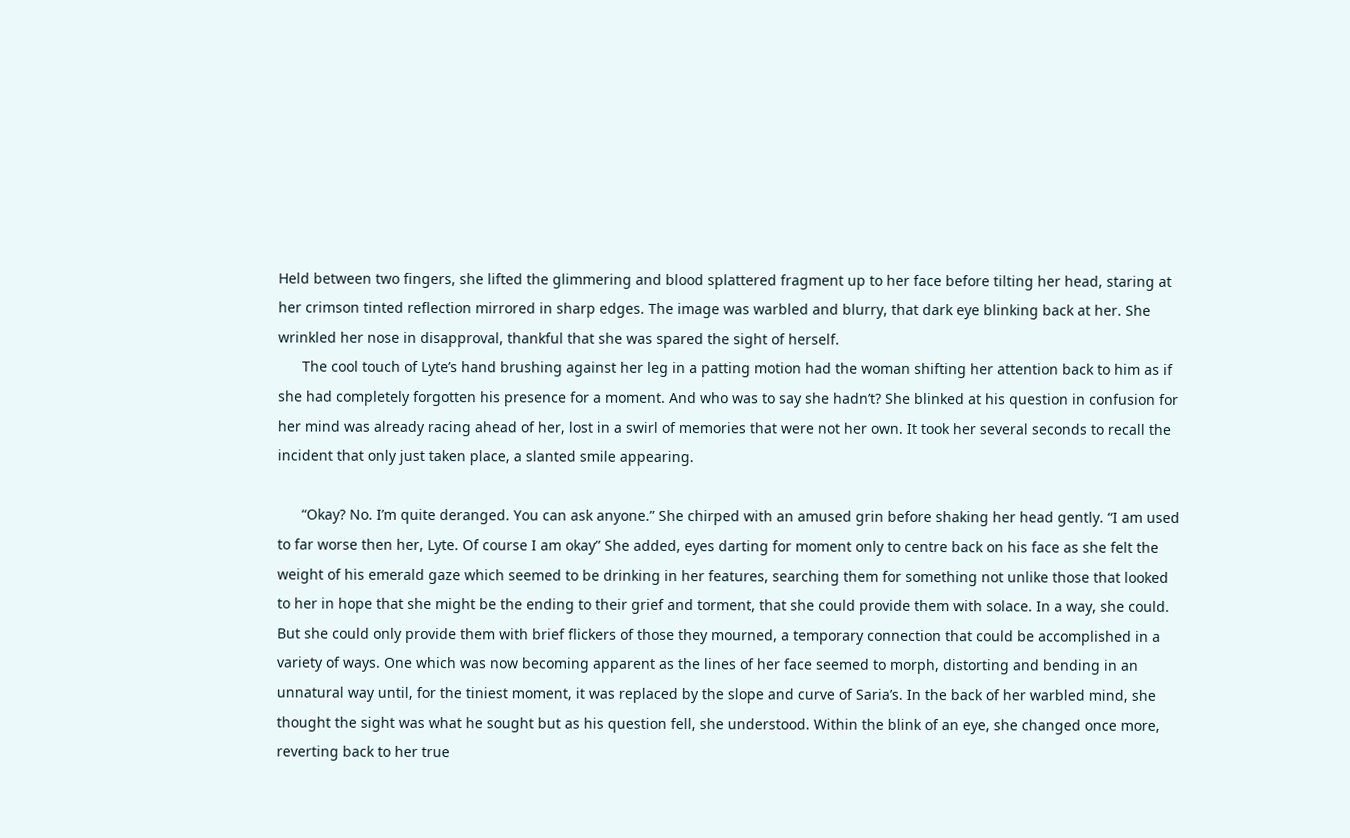Held between two fingers, she lifted the glimmering and blood splattered fragment up to her face before tilting her head, staring at her crimson tinted reflection mirrored in sharp edges. The image was warbled and blurry, that dark eye blinking back at her. She wrinkled her nose in disapproval, thankful that she was spared the sight of herself.
      The cool touch of Lyte’s hand brushing against her leg in a patting motion had the woman shifting her attention back to him as if she had completely forgotten his presence for a moment. And who was to say she hadn’t? She blinked at his question in confusion for her mind was already racing ahead of her, lost in a swirl of memories that were not her own. It took her several seconds to recall the incident that only just taken place, a slanted smile appearing.

      “Okay? No. I’m quite deranged. You can ask anyone.” She chirped with an amused grin before shaking her head gently. “I am used to far worse then her, Lyte. Of course I am okay” She added, eyes darting for moment only to centre back on his face as she felt the weight of his emerald gaze which seemed to be drinking in her features, searching them for something not unlike those that looked to her in hope that she might be the ending to their grief and torment, that she could provide them with solace. In a way, she could. But she could only provide them with brief flickers of those they mourned, a temporary connection that could be accomplished in a variety of ways. One which was now becoming apparent as the lines of her face seemed to morph, distorting and bending in an unnatural way until, for the tiniest moment, it was replaced by the slope and curve of Saria’s. In the back of her warbled mind, she thought the sight was what he sought but as his question fell, she understood. Within the blink of an eye, she changed once more, reverting back to her true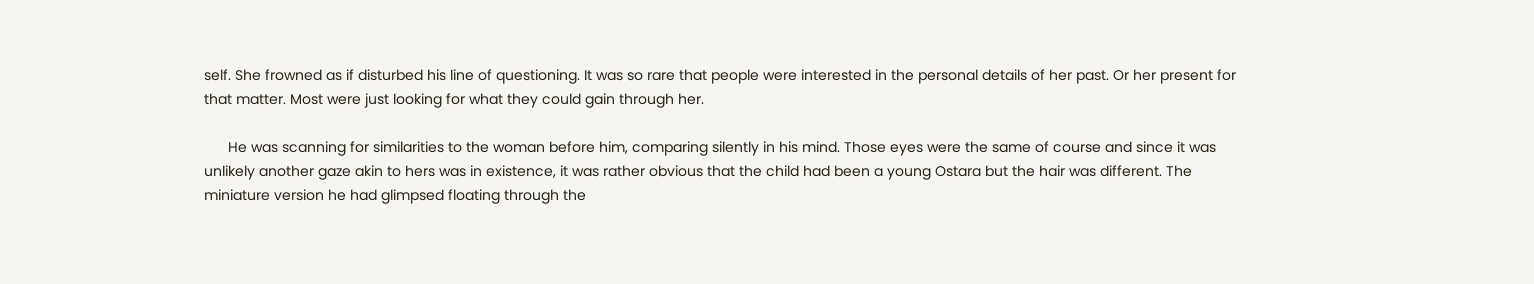self. She frowned as if disturbed his line of questioning. It was so rare that people were interested in the personal details of her past. Or her present for that matter. Most were just looking for what they could gain through her.

      He was scanning for similarities to the woman before him, comparing silently in his mind. Those eyes were the same of course and since it was unlikely another gaze akin to hers was in existence, it was rather obvious that the child had been a young Ostara but the hair was different. The miniature version he had glimpsed floating through the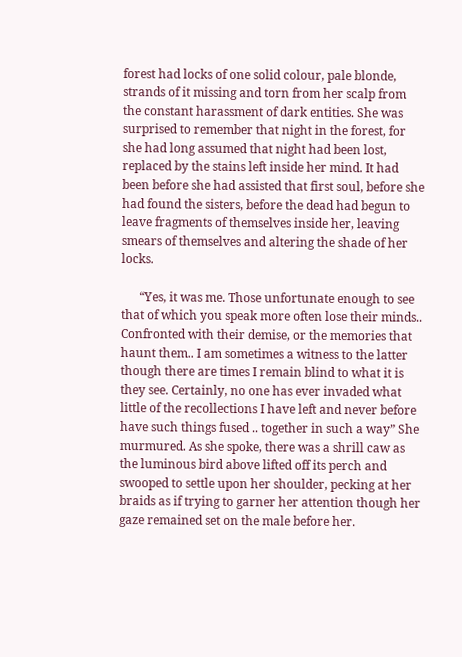forest had locks of one solid colour, pale blonde, strands of it missing and torn from her scalp from the constant harassment of dark entities. She was surprised to remember that night in the forest, for she had long assumed that night had been lost, replaced by the stains left inside her mind. It had been before she had assisted that first soul, before she had found the sisters, before the dead had begun to leave fragments of themselves inside her, leaving smears of themselves and altering the shade of her locks.

      “Yes, it was me. Those unfortunate enough to see that of which you speak more often lose their minds.. Confronted with their demise, or the memories that haunt them.. I am sometimes a witness to the latter though there are times I remain blind to what it is they see. Certainly, no one has ever invaded what little of the recollections I have left and never before have such things fused .. together in such a way” She murmured. As she spoke, there was a shrill caw as the luminous bird above lifted off its perch and swooped to settle upon her shoulder, pecking at her braids as if trying to garner her attention though her gaze remained set on the male before her.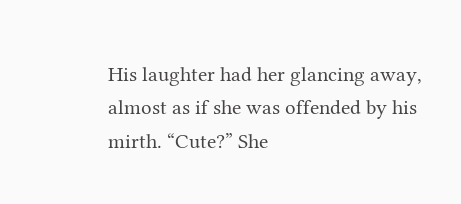His laughter had her glancing away, almost as if she was offended by his mirth. “Cute?” She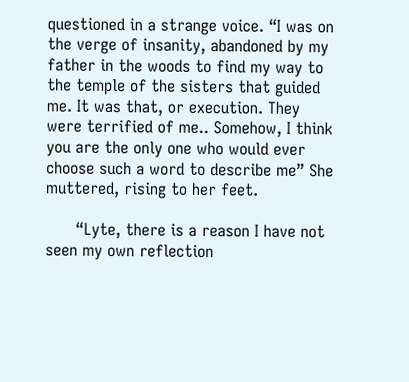questioned in a strange voice. “I was on the verge of insanity, abandoned by my father in the woods to find my way to the temple of the sisters that guided me. It was that, or execution. They were terrified of me.. Somehow, I think you are the only one who would ever choose such a word to describe me” She muttered, rising to her feet.

      “Lyte, there is a reason I have not seen my own reflection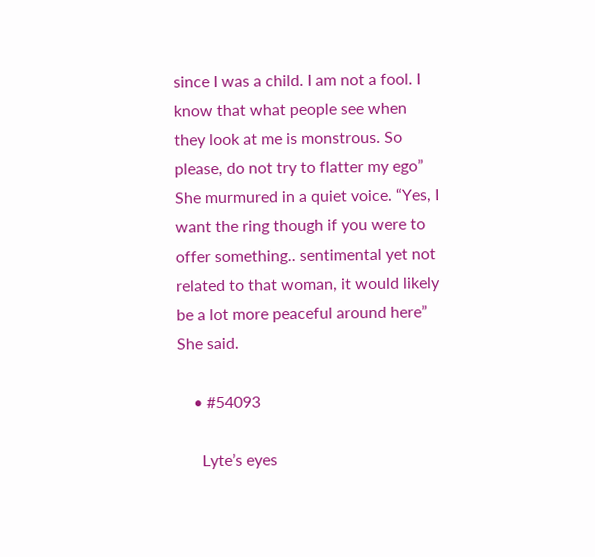since I was a child. I am not a fool. I know that what people see when they look at me is monstrous. So please, do not try to flatter my ego” She murmured in a quiet voice. “Yes, I want the ring though if you were to offer something.. sentimental yet not related to that woman, it would likely be a lot more peaceful around here” She said.

    • #54093

      Lyte’s eyes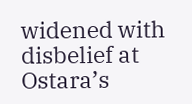widened with disbelief at Ostara’s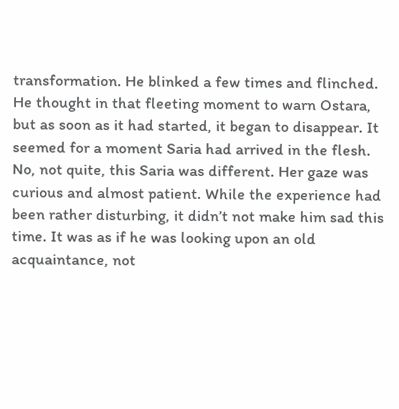transformation. He blinked a few times and flinched. He thought in that fleeting moment to warn Ostara, but as soon as it had started, it began to disappear. It seemed for a moment Saria had arrived in the flesh. No, not quite, this Saria was different. Her gaze was curious and almost patient. While the experience had been rather disturbing, it didn’t not make him sad this time. It was as if he was looking upon an old acquaintance, not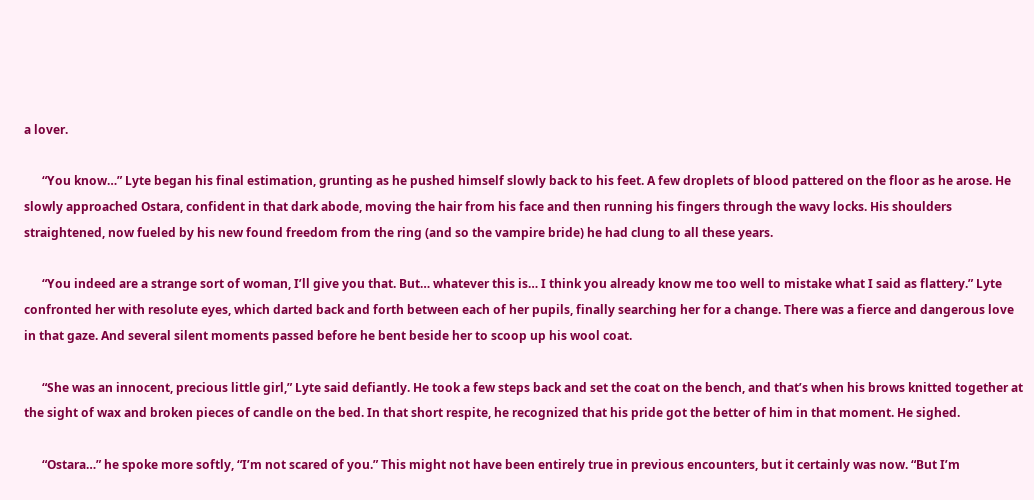a lover.

      “You know…” Lyte began his final estimation, grunting as he pushed himself slowly back to his feet. A few droplets of blood pattered on the floor as he arose. He slowly approached Ostara, confident in that dark abode, moving the hair from his face and then running his fingers through the wavy locks. His shoulders straightened, now fueled by his new found freedom from the ring (and so the vampire bride) he had clung to all these years.

      “You indeed are a strange sort of woman, I’ll give you that. But… whatever this is… I think you already know me too well to mistake what I said as flattery.” Lyte confronted her with resolute eyes, which darted back and forth between each of her pupils, finally searching her for a change. There was a fierce and dangerous love in that gaze. And several silent moments passed before he bent beside her to scoop up his wool coat.

      “She was an innocent, precious little girl,” Lyte said defiantly. He took a few steps back and set the coat on the bench, and that’s when his brows knitted together at the sight of wax and broken pieces of candle on the bed. In that short respite, he recognized that his pride got the better of him in that moment. He sighed.

      “Ostara…” he spoke more softly, “I’m not scared of you.” This might not have been entirely true in previous encounters, but it certainly was now. “But I’m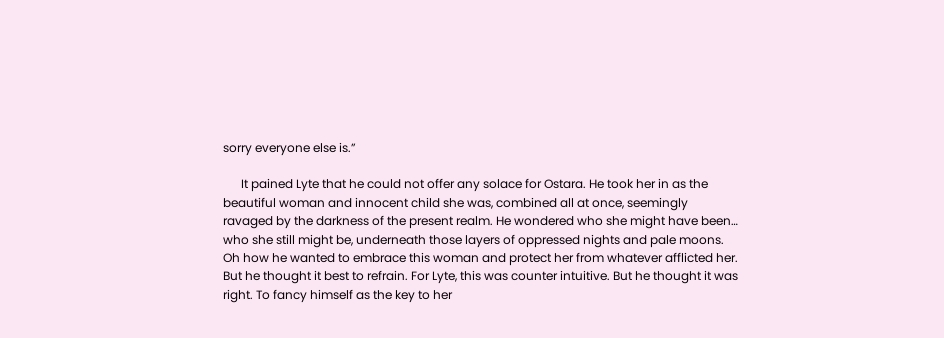sorry everyone else is.”

      It pained Lyte that he could not offer any solace for Ostara. He took her in as the beautiful woman and innocent child she was, combined all at once, seemingly ravaged by the darkness of the present realm. He wondered who she might have been… who she still might be, underneath those layers of oppressed nights and pale moons. Oh how he wanted to embrace this woman and protect her from whatever afflicted her. But he thought it best to refrain. For Lyte, this was counter intuitive. But he thought it was right. To fancy himself as the key to her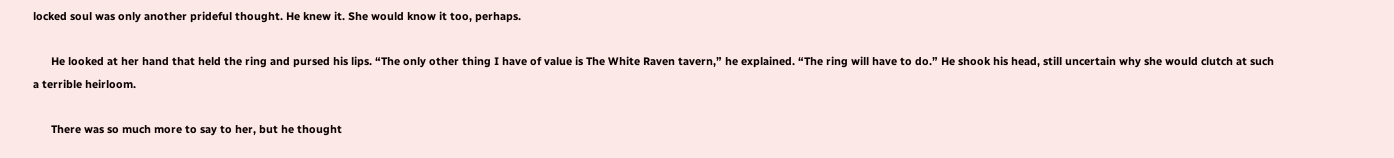locked soul was only another prideful thought. He knew it. She would know it too, perhaps.

      He looked at her hand that held the ring and pursed his lips. “The only other thing I have of value is The White Raven tavern,” he explained. “The ring will have to do.” He shook his head, still uncertain why she would clutch at such a terrible heirloom.

      There was so much more to say to her, but he thought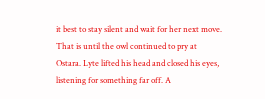it best to stay silent and wait for her next move. That is until the owl continued to pry at Ostara. Lyte lifted his head and closed his eyes, listening for something far off. A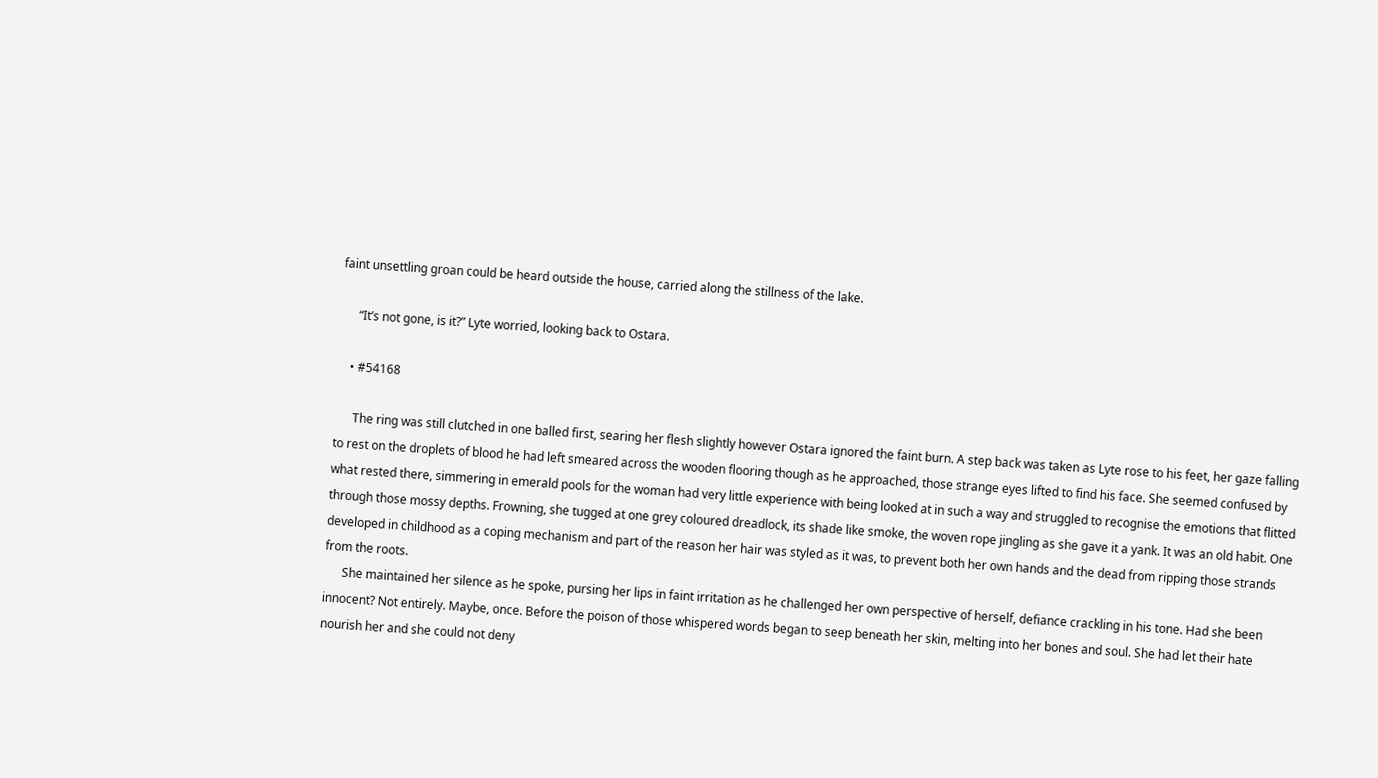faint unsettling groan could be heard outside the house, carried along the stillness of the lake.

      “It’s not gone, is it?” Lyte worried, looking back to Ostara.

    • #54168

      The ring was still clutched in one balled first, searing her flesh slightly however Ostara ignored the faint burn. A step back was taken as Lyte rose to his feet, her gaze falling to rest on the droplets of blood he had left smeared across the wooden flooring though as he approached, those strange eyes lifted to find his face. She seemed confused by what rested there, simmering in emerald pools for the woman had very little experience with being looked at in such a way and struggled to recognise the emotions that flitted through those mossy depths. Frowning, she tugged at one grey coloured dreadlock, its shade like smoke, the woven rope jingling as she gave it a yank. It was an old habit. One developed in childhood as a coping mechanism and part of the reason her hair was styled as it was, to prevent both her own hands and the dead from ripping those strands from the roots.
      She maintained her silence as he spoke, pursing her lips in faint irritation as he challenged her own perspective of herself, defiance crackling in his tone. Had she been innocent? Not entirely. Maybe, once. Before the poison of those whispered words began to seep beneath her skin, melting into her bones and soul. She had let their hate nourish her and she could not deny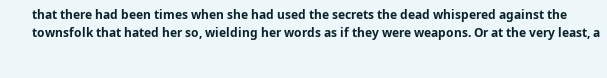that there had been times when she had used the secrets the dead whispered against the townsfolk that hated her so, wielding her words as if they were weapons. Or at the very least, a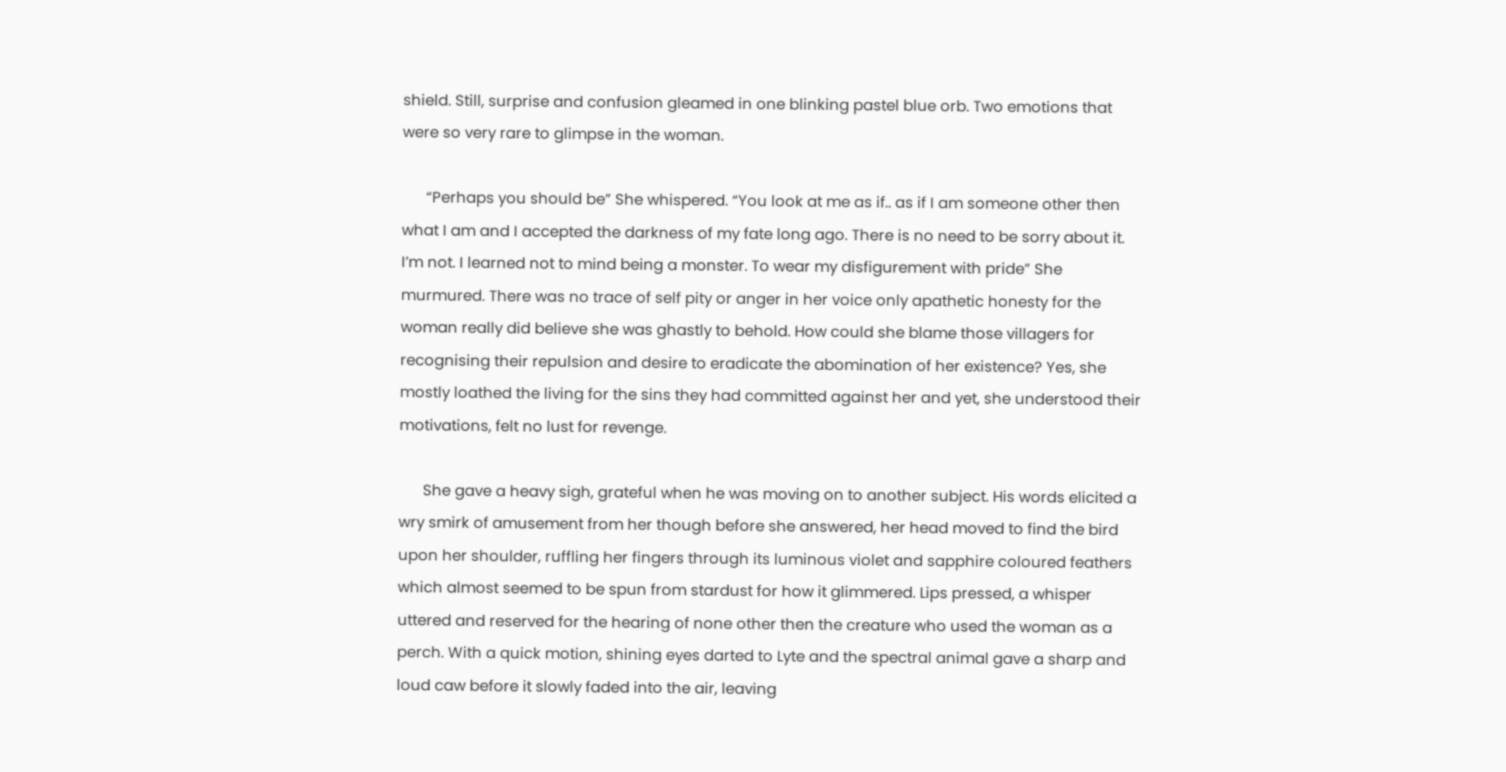shield. Still, surprise and confusion gleamed in one blinking pastel blue orb. Two emotions that were so very rare to glimpse in the woman.

      “Perhaps you should be” She whispered. “You look at me as if.. as if I am someone other then what I am and I accepted the darkness of my fate long ago. There is no need to be sorry about it. I’m not. I learned not to mind being a monster. To wear my disfigurement with pride” She murmured. There was no trace of self pity or anger in her voice only apathetic honesty for the woman really did believe she was ghastly to behold. How could she blame those villagers for recognising their repulsion and desire to eradicate the abomination of her existence? Yes, she mostly loathed the living for the sins they had committed against her and yet, she understood their motivations, felt no lust for revenge.

      She gave a heavy sigh, grateful when he was moving on to another subject. His words elicited a wry smirk of amusement from her though before she answered, her head moved to find the bird upon her shoulder, ruffling her fingers through its luminous violet and sapphire coloured feathers which almost seemed to be spun from stardust for how it glimmered. Lips pressed, a whisper uttered and reserved for the hearing of none other then the creature who used the woman as a perch. With a quick motion, shining eyes darted to Lyte and the spectral animal gave a sharp and loud caw before it slowly faded into the air, leaving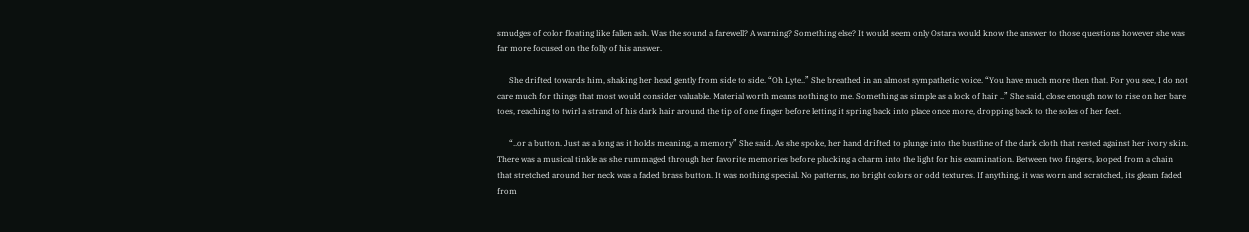smudges of color floating like fallen ash. Was the sound a farewell? A warning? Something else? It would seem only Ostara would know the answer to those questions however she was far more focused on the folly of his answer.

      She drifted towards him, shaking her head gently from side to side. “Oh Lyte..” She breathed in an almost sympathetic voice. “You have much more then that. For you see, I do not care much for things that most would consider valuable. Material worth means nothing to me. Something as simple as a lock of hair ..” She said, close enough now to rise on her bare toes, reaching to twirl a strand of his dark hair around the tip of one finger before letting it spring back into place once more, dropping back to the soles of her feet.

      “..or a button. Just as a long as it holds meaning, a memory” She said. As she spoke, her hand drifted to plunge into the bustline of the dark cloth that rested against her ivory skin. There was a musical tinkle as she rummaged through her favorite memories before plucking a charm into the light for his examination. Between two fingers, looped from a chain that stretched around her neck was a faded brass button. It was nothing special. No patterns, no bright colors or odd textures. If anything, it was worn and scratched, its gleam faded from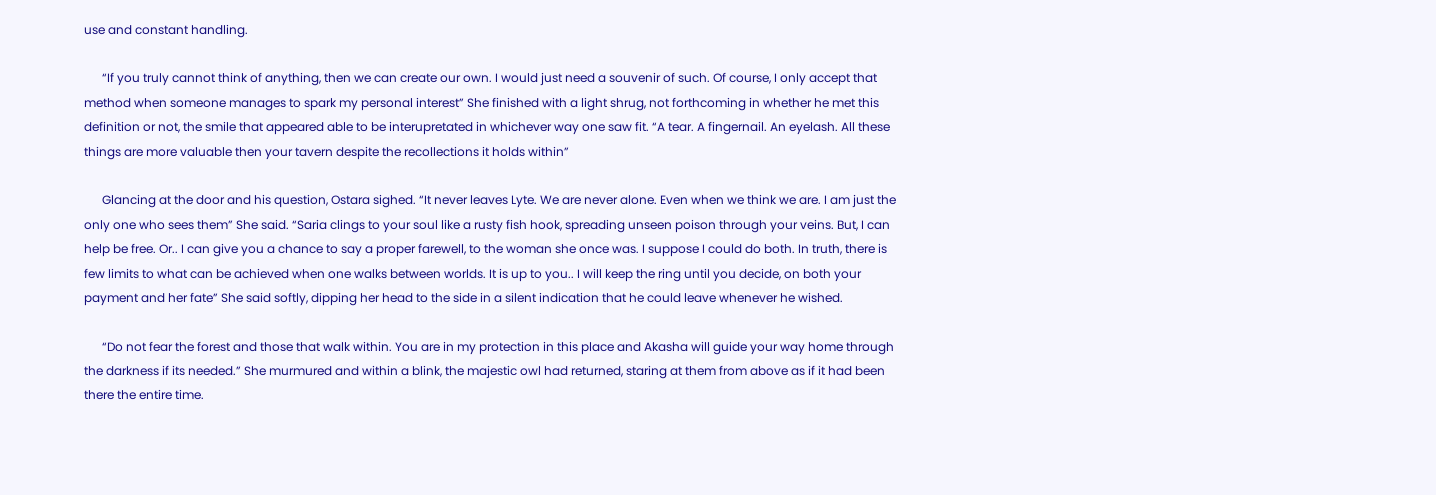use and constant handling.

      “If you truly cannot think of anything, then we can create our own. I would just need a souvenir of such. Of course, I only accept that method when someone manages to spark my personal interest” She finished with a light shrug, not forthcoming in whether he met this definition or not, the smile that appeared able to be interupretated in whichever way one saw fit. “A tear. A fingernail. An eyelash. All these things are more valuable then your tavern despite the recollections it holds within”

      Glancing at the door and his question, Ostara sighed. “It never leaves Lyte. We are never alone. Even when we think we are. I am just the only one who sees them” She said. “Saria clings to your soul like a rusty fish hook, spreading unseen poison through your veins. But, I can help be free. Or.. I can give you a chance to say a proper farewell, to the woman she once was. I suppose I could do both. In truth, there is few limits to what can be achieved when one walks between worlds. It is up to you.. I will keep the ring until you decide, on both your payment and her fate” She said softly, dipping her head to the side in a silent indication that he could leave whenever he wished.

      “Do not fear the forest and those that walk within. You are in my protection in this place and Akasha will guide your way home through the darkness if its needed.” She murmured and within a blink, the majestic owl had returned, staring at them from above as if it had been there the entire time.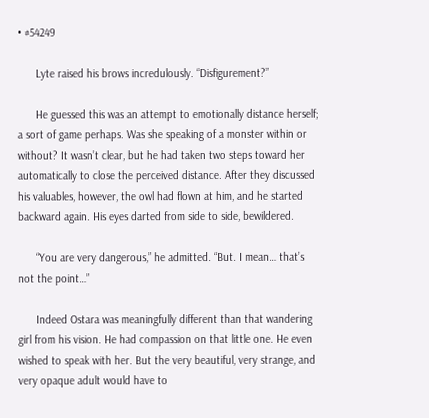• #54249

      Lyte raised his brows incredulously. “Disfigurement?”

      He guessed this was an attempt to emotionally distance herself; a sort of game perhaps. Was she speaking of a monster within or without? It wasn’t clear, but he had taken two steps toward her automatically to close the perceived distance. After they discussed his valuables, however, the owl had flown at him, and he started backward again. His eyes darted from side to side, bewildered.

      “You are very dangerous,” he admitted. “But. I mean… that’s not the point…”

      Indeed Ostara was meaningfully different than that wandering girl from his vision. He had compassion on that little one. He even wished to speak with her. But the very beautiful, very strange, and very opaque adult would have to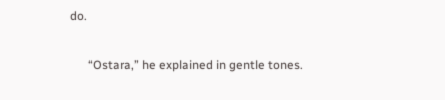do.

      “Ostara,” he explained in gentle tones.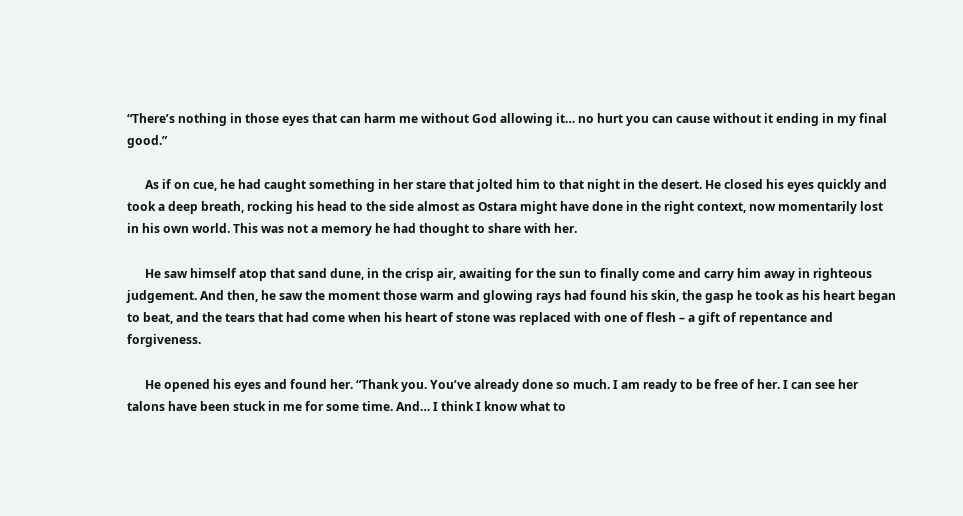“There’s nothing in those eyes that can harm me without God allowing it… no hurt you can cause without it ending in my final good.”

      As if on cue, he had caught something in her stare that jolted him to that night in the desert. He closed his eyes quickly and took a deep breath, rocking his head to the side almost as Ostara might have done in the right context, now momentarily lost in his own world. This was not a memory he had thought to share with her.

      He saw himself atop that sand dune, in the crisp air, awaiting for the sun to finally come and carry him away in righteous judgement. And then, he saw the moment those warm and glowing rays had found his skin, the gasp he took as his heart began to beat, and the tears that had come when his heart of stone was replaced with one of flesh – a gift of repentance and forgiveness.

      He opened his eyes and found her. “Thank you. You’ve already done so much. I am ready to be free of her. I can see her talons have been stuck in me for some time. And… I think I know what to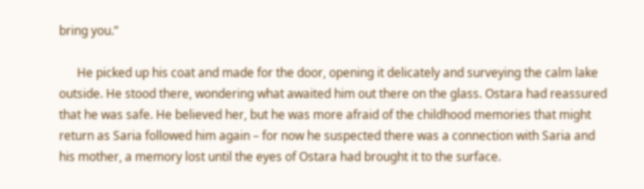bring you.”

      He picked up his coat and made for the door, opening it delicately and surveying the calm lake outside. He stood there, wondering what awaited him out there on the glass. Ostara had reassured that he was safe. He believed her, but he was more afraid of the childhood memories that might return as Saria followed him again – for now he suspected there was a connection with Saria and his mother, a memory lost until the eyes of Ostara had brought it to the surface.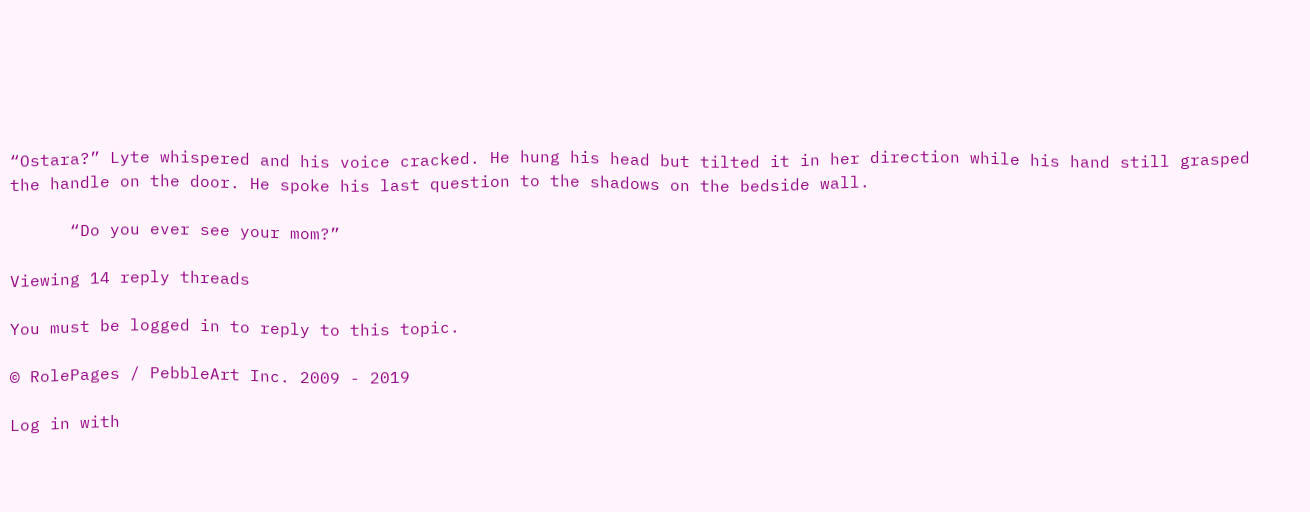“Ostara?” Lyte whispered and his voice cracked. He hung his head but tilted it in her direction while his hand still grasped the handle on the door. He spoke his last question to the shadows on the bedside wall.

      “Do you ever see your mom?”

Viewing 14 reply threads

You must be logged in to reply to this topic.

© RolePages / PebbleArt Inc. 2009 - 2019

Log in with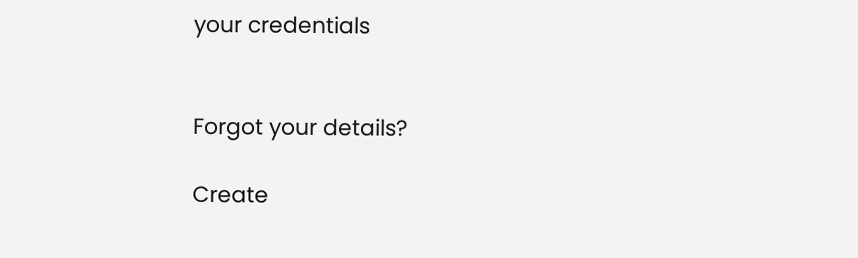your credentials


Forgot your details?

Create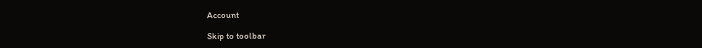Account

Skip to toolbar